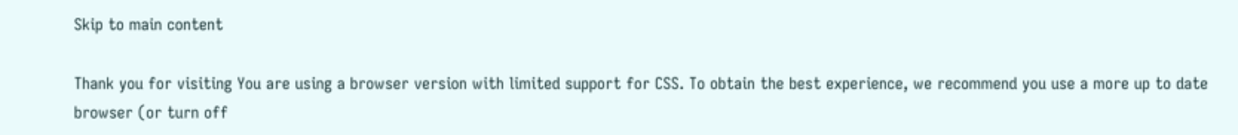Skip to main content

Thank you for visiting You are using a browser version with limited support for CSS. To obtain the best experience, we recommend you use a more up to date browser (or turn off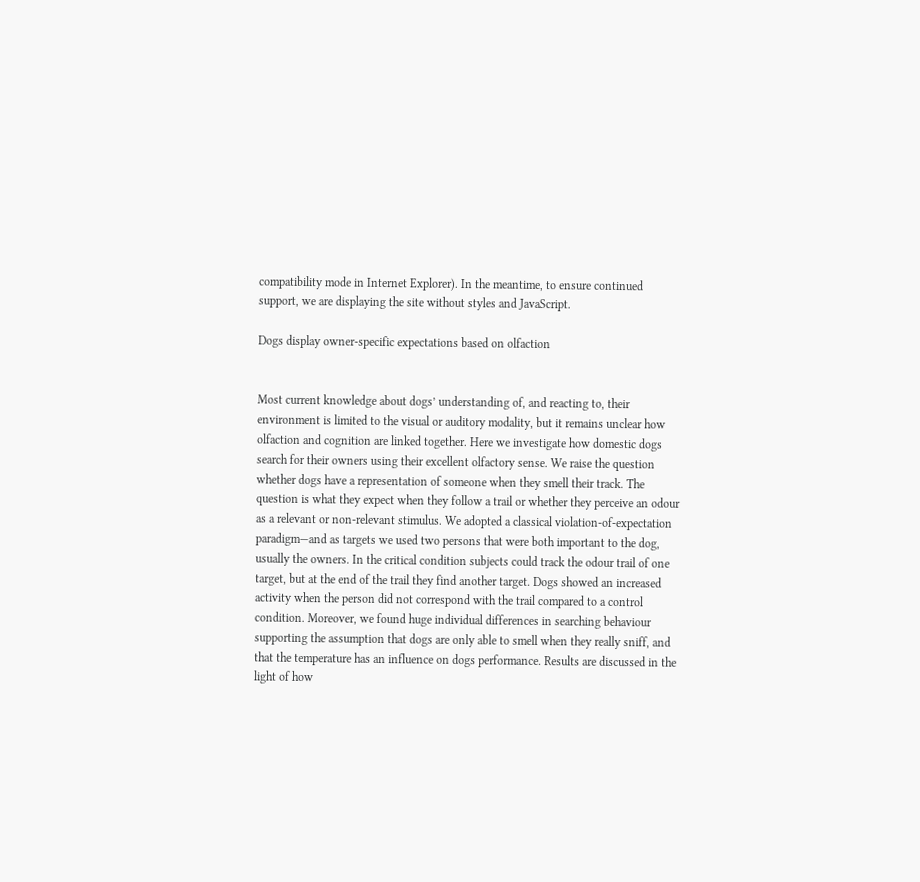compatibility mode in Internet Explorer). In the meantime, to ensure continued support, we are displaying the site without styles and JavaScript.

Dogs display owner-specific expectations based on olfaction


Most current knowledge about dogs’ understanding of, and reacting to, their environment is limited to the visual or auditory modality, but it remains unclear how olfaction and cognition are linked together. Here we investigate how domestic dogs search for their owners using their excellent olfactory sense. We raise the question whether dogs have a representation of someone when they smell their track. The question is what they expect when they follow a trail or whether they perceive an odour as a relevant or non-relevant stimulus. We adopted a classical violation-of-expectation paradigm—and as targets we used two persons that were both important to the dog, usually the owners. In the critical condition subjects could track the odour trail of one target, but at the end of the trail they find another target. Dogs showed an increased activity when the person did not correspond with the trail compared to a control condition. Moreover, we found huge individual differences in searching behaviour supporting the assumption that dogs are only able to smell when they really sniff, and that the temperature has an influence on dogs performance. Results are discussed in the light of how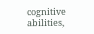cognitive abilities,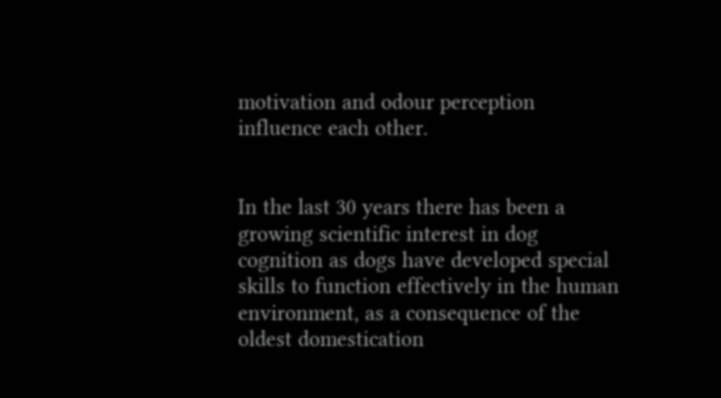motivation and odour perception influence each other.


In the last 30 years there has been a growing scientific interest in dog cognition as dogs have developed special skills to function effectively in the human environment, as a consequence of the oldest domestication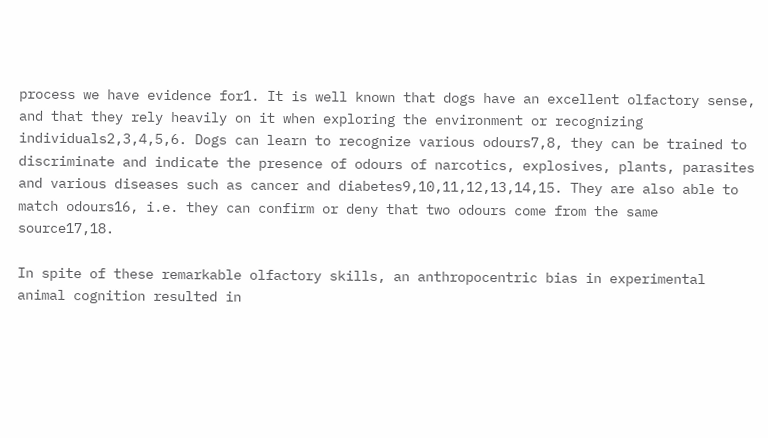process we have evidence for1. It is well known that dogs have an excellent olfactory sense, and that they rely heavily on it when exploring the environment or recognizing individuals2,3,4,5,6. Dogs can learn to recognize various odours7,8, they can be trained to discriminate and indicate the presence of odours of narcotics, explosives, plants, parasites and various diseases such as cancer and diabetes9,10,11,12,13,14,15. They are also able to match odours16, i.e. they can confirm or deny that two odours come from the same source17,18.

In spite of these remarkable olfactory skills, an anthropocentric bias in experimental animal cognition resulted in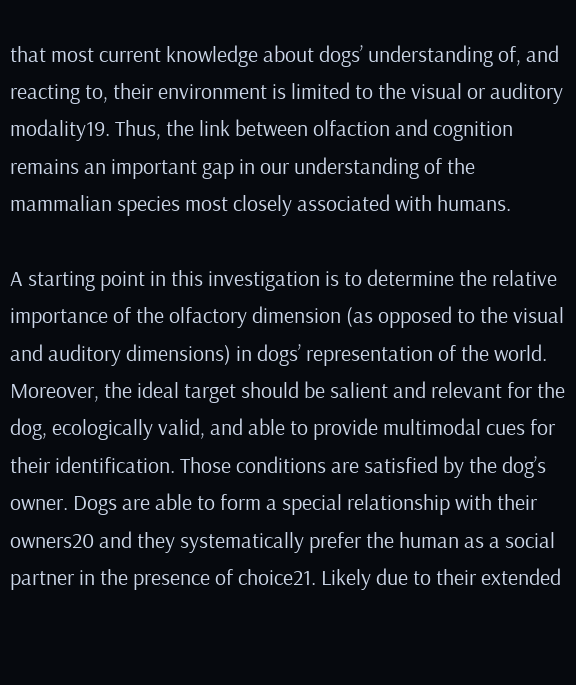that most current knowledge about dogs’ understanding of, and reacting to, their environment is limited to the visual or auditory modality19. Thus, the link between olfaction and cognition remains an important gap in our understanding of the mammalian species most closely associated with humans.

A starting point in this investigation is to determine the relative importance of the olfactory dimension (as opposed to the visual and auditory dimensions) in dogs’ representation of the world. Moreover, the ideal target should be salient and relevant for the dog, ecologically valid, and able to provide multimodal cues for their identification. Those conditions are satisfied by the dog’s owner. Dogs are able to form a special relationship with their owners20 and they systematically prefer the human as a social partner in the presence of choice21. Likely due to their extended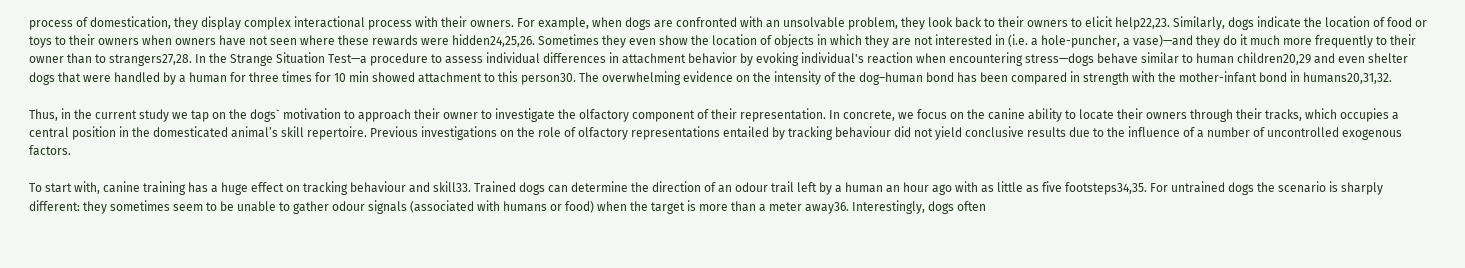process of domestication, they display complex interactional process with their owners. For example, when dogs are confronted with an unsolvable problem, they look back to their owners to elicit help22,23. Similarly, dogs indicate the location of food or toys to their owners when owners have not seen where these rewards were hidden24,25,26. Sometimes they even show the location of objects in which they are not interested in (i.e. a hole-puncher, a vase)—and they do it much more frequently to their owner than to strangers27,28. In the Strange Situation Test—a procedure to assess individual differences in attachment behavior by evoking individual's reaction when encountering stress—dogs behave similar to human children20,29 and even shelter dogs that were handled by a human for three times for 10 min showed attachment to this person30. The overwhelming evidence on the intensity of the dog–human bond has been compared in strength with the mother-infant bond in humans20,31,32.

Thus, in the current study we tap on the dogs` motivation to approach their owner to investigate the olfactory component of their representation. In concrete, we focus on the canine ability to locate their owners through their tracks, which occupies a central position in the domesticated animal’s skill repertoire. Previous investigations on the role of olfactory representations entailed by tracking behaviour did not yield conclusive results due to the influence of a number of uncontrolled exogenous factors.

To start with, canine training has a huge effect on tracking behaviour and skill33. Trained dogs can determine the direction of an odour trail left by a human an hour ago with as little as five footsteps34,35. For untrained dogs the scenario is sharply different: they sometimes seem to be unable to gather odour signals (associated with humans or food) when the target is more than a meter away36. Interestingly, dogs often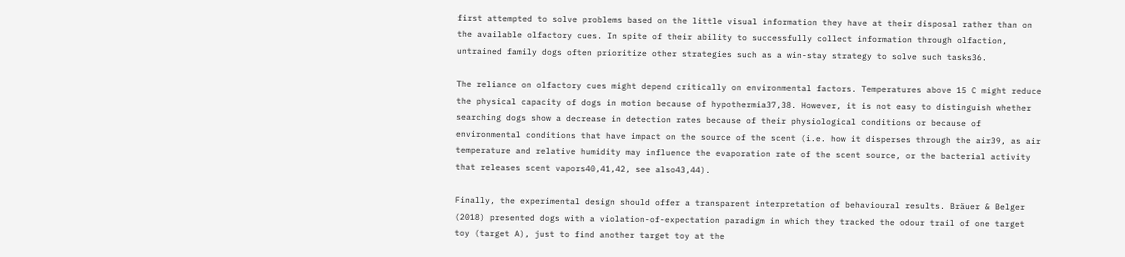first attempted to solve problems based on the little visual information they have at their disposal rather than on the available olfactory cues. In spite of their ability to successfully collect information through olfaction, untrained family dogs often prioritize other strategies such as a win-stay strategy to solve such tasks36.

The reliance on olfactory cues might depend critically on environmental factors. Temperatures above 15 C might reduce the physical capacity of dogs in motion because of hypothermia37,38. However, it is not easy to distinguish whether searching dogs show a decrease in detection rates because of their physiological conditions or because of environmental conditions that have impact on the source of the scent (i.e. how it disperses through the air39, as air temperature and relative humidity may influence the evaporation rate of the scent source, or the bacterial activity that releases scent vapors40,41,42, see also43,44).

Finally, the experimental design should offer a transparent interpretation of behavioural results. Bräuer & Belger (2018) presented dogs with a violation-of-expectation paradigm in which they tracked the odour trail of one target toy (target A), just to find another target toy at the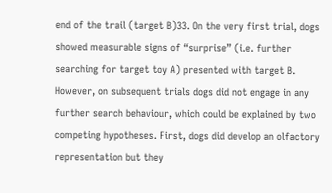end of the trail (target B)33. On the very first trial, dogs showed measurable signs of “surprise” (i.e. further searching for target toy A) presented with target B. However, on subsequent trials dogs did not engage in any further search behaviour, which could be explained by two competing hypotheses. First, dogs did develop an olfactory representation but they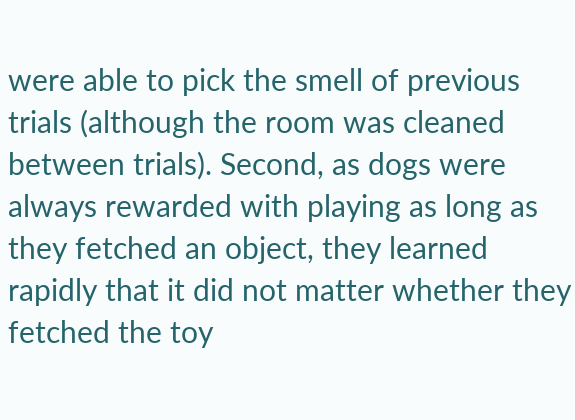were able to pick the smell of previous trials (although the room was cleaned between trials). Second, as dogs were always rewarded with playing as long as they fetched an object, they learned rapidly that it did not matter whether they fetched the toy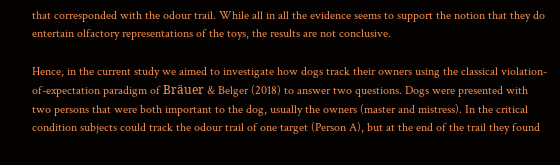that corresponded with the odour trail. While all in all the evidence seems to support the notion that they do entertain olfactory representations of the toys, the results are not conclusive.

Hence, in the current study we aimed to investigate how dogs track their owners using the classical violation-of-expectation paradigm of Bräuer & Belger (2018) to answer two questions. Dogs were presented with two persons that were both important to the dog, usually the owners (master and mistress). In the critical condition subjects could track the odour trail of one target (Person A), but at the end of the trail they found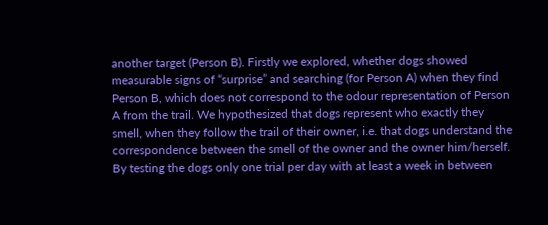another target (Person B). Firstly we explored, whether dogs showed measurable signs of “surprise” and searching (for Person A) when they find Person B, which does not correspond to the odour representation of Person A from the trail. We hypothesized that dogs represent who exactly they smell, when they follow the trail of their owner, i.e. that dogs understand the correspondence between the smell of the owner and the owner him/herself. By testing the dogs only one trial per day with at least a week in between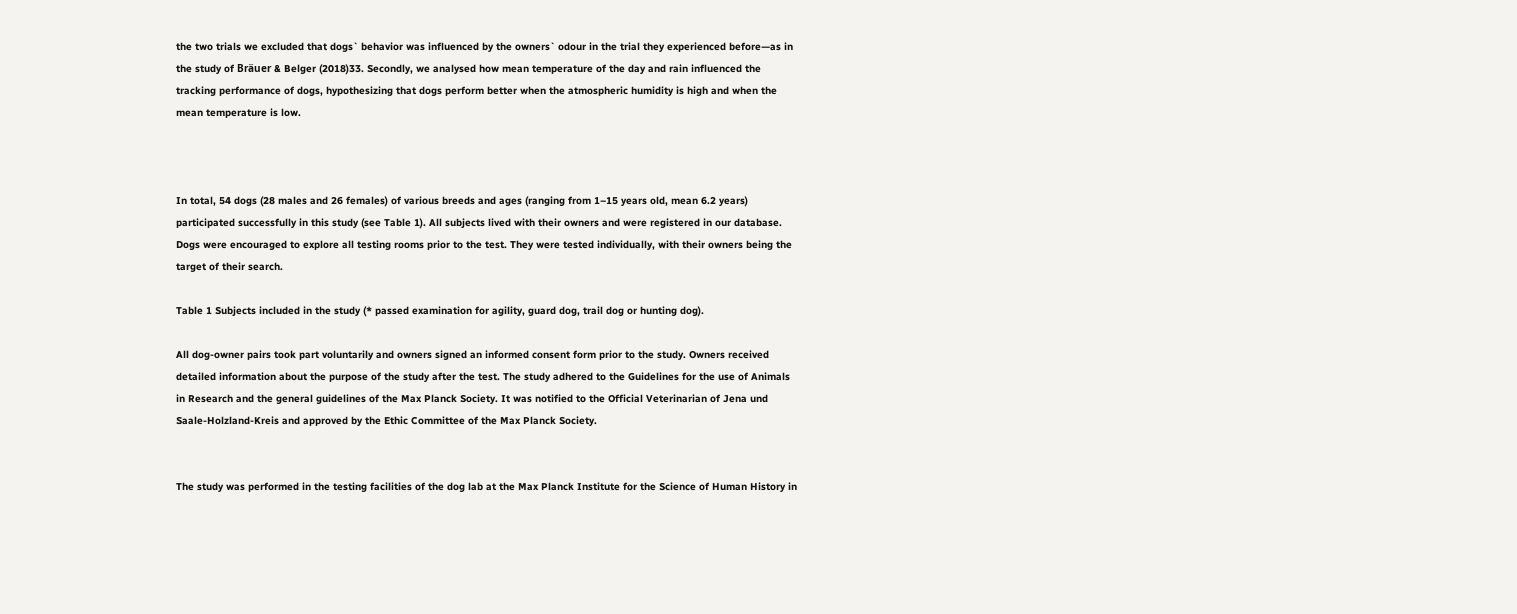the two trials we excluded that dogs` behavior was influenced by the owners` odour in the trial they experienced before—as in the study of Bräuer & Belger (2018)33. Secondly, we analysed how mean temperature of the day and rain influenced the tracking performance of dogs, hypothesizing that dogs perform better when the atmospheric humidity is high and when the mean temperature is low.



In total, 54 dogs (28 males and 26 females) of various breeds and ages (ranging from 1–15 years old, mean 6.2 years) participated successfully in this study (see Table 1). All subjects lived with their owners and were registered in our database. Dogs were encouraged to explore all testing rooms prior to the test. They were tested individually, with their owners being the target of their search.

Table 1 Subjects included in the study (* passed examination for agility, guard dog, trail dog or hunting dog).

All dog-owner pairs took part voluntarily and owners signed an informed consent form prior to the study. Owners received detailed information about the purpose of the study after the test. The study adhered to the Guidelines for the use of Animals in Research and the general guidelines of the Max Planck Society. It was notified to the Official Veterinarian of Jena und Saale-Holzland-Kreis and approved by the Ethic Committee of the Max Planck Society.


The study was performed in the testing facilities of the dog lab at the Max Planck Institute for the Science of Human History in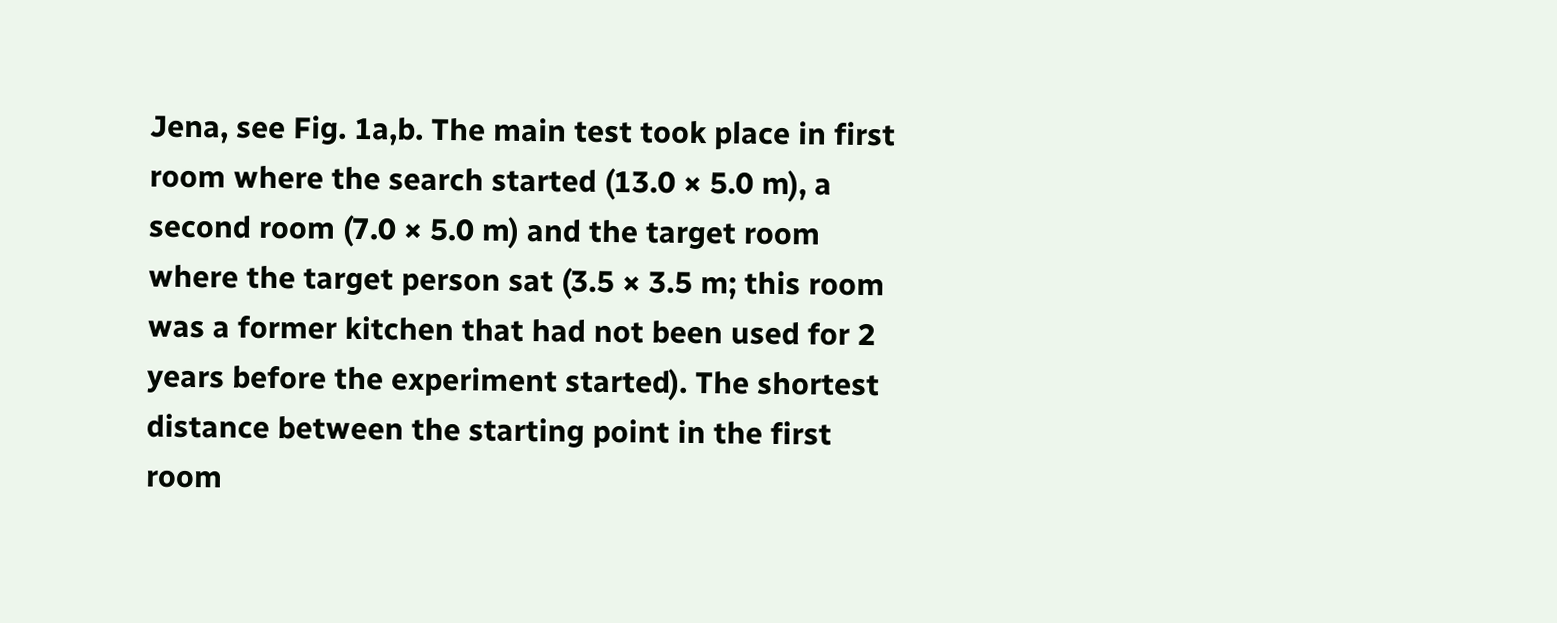Jena, see Fig. 1a,b. The main test took place in first room where the search started (13.0 × 5.0 m), a second room (7.0 × 5.0 m) and the target room where the target person sat (3.5 × 3.5 m; this room was a former kitchen that had not been used for 2 years before the experiment started). The shortest distance between the starting point in the first room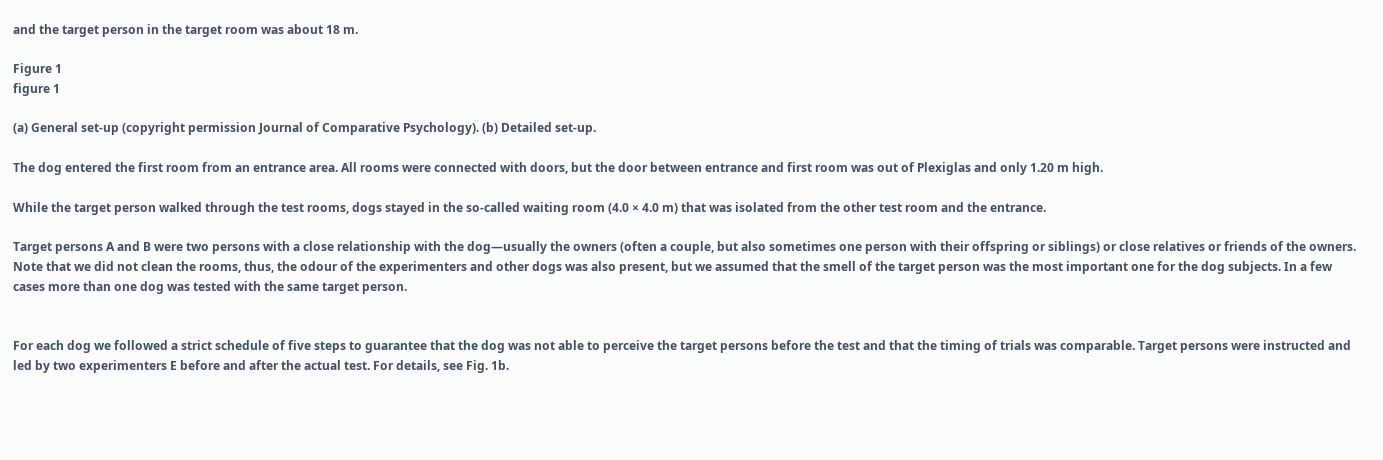and the target person in the target room was about 18 m.

Figure 1
figure 1

(a) General set-up (copyright permission Journal of Comparative Psychology). (b) Detailed set-up.

The dog entered the first room from an entrance area. All rooms were connected with doors, but the door between entrance and first room was out of Plexiglas and only 1.20 m high.

While the target person walked through the test rooms, dogs stayed in the so-called waiting room (4.0 × 4.0 m) that was isolated from the other test room and the entrance.

Target persons A and B were two persons with a close relationship with the dog—usually the owners (often a couple, but also sometimes one person with their offspring or siblings) or close relatives or friends of the owners. Note that we did not clean the rooms, thus, the odour of the experimenters and other dogs was also present, but we assumed that the smell of the target person was the most important one for the dog subjects. In a few cases more than one dog was tested with the same target person.


For each dog we followed a strict schedule of five steps to guarantee that the dog was not able to perceive the target persons before the test and that the timing of trials was comparable. Target persons were instructed and led by two experimenters E before and after the actual test. For details, see Fig. 1b.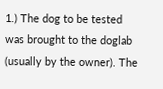1.) The dog to be tested was brought to the doglab (usually by the owner). The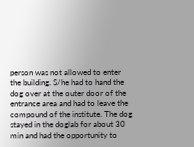person was not allowed to enter the building. S/he had to hand the dog over at the outer door of the entrance area and had to leave the compound of the institute. The dog stayed in the doglab for about 30 min and had the opportunity to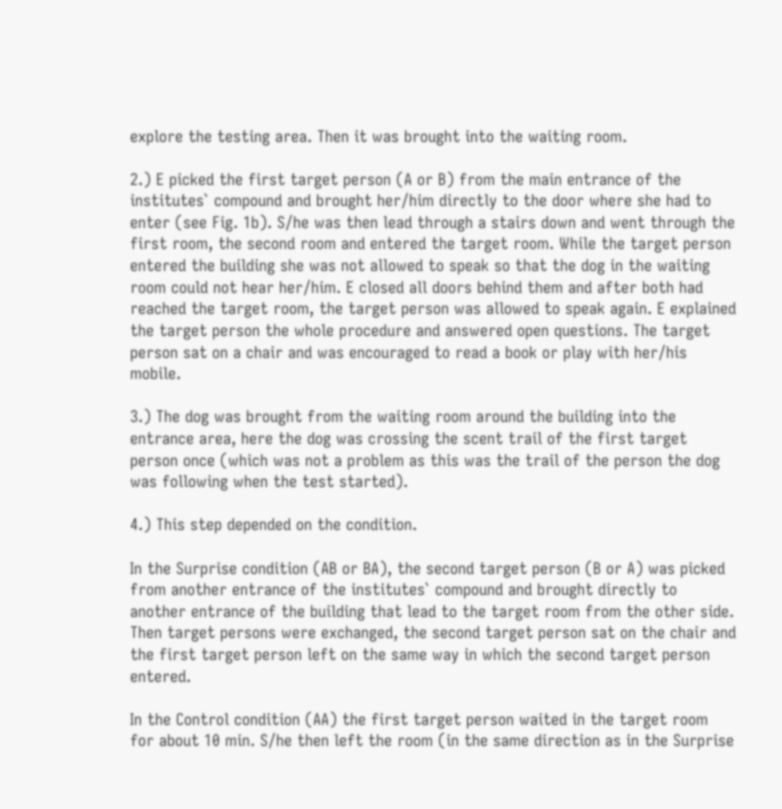explore the testing area. Then it was brought into the waiting room.

2.) E picked the first target person (A or B) from the main entrance of the institutes` compound and brought her/him directly to the door where she had to enter (see Fig. 1b). S/he was then lead through a stairs down and went through the first room, the second room and entered the target room. While the target person entered the building she was not allowed to speak so that the dog in the waiting room could not hear her/him. E closed all doors behind them and after both had reached the target room, the target person was allowed to speak again. E explained the target person the whole procedure and answered open questions. The target person sat on a chair and was encouraged to read a book or play with her/his mobile.

3.) The dog was brought from the waiting room around the building into the entrance area, here the dog was crossing the scent trail of the first target person once (which was not a problem as this was the trail of the person the dog was following when the test started).

4.) This step depended on the condition.

In the Surprise condition (AB or BA), the second target person (B or A) was picked from another entrance of the institutes` compound and brought directly to another entrance of the building that lead to the target room from the other side. Then target persons were exchanged, the second target person sat on the chair and the first target person left on the same way in which the second target person entered.

In the Control condition (AA) the first target person waited in the target room for about 10 min. S/he then left the room (in the same direction as in the Surprise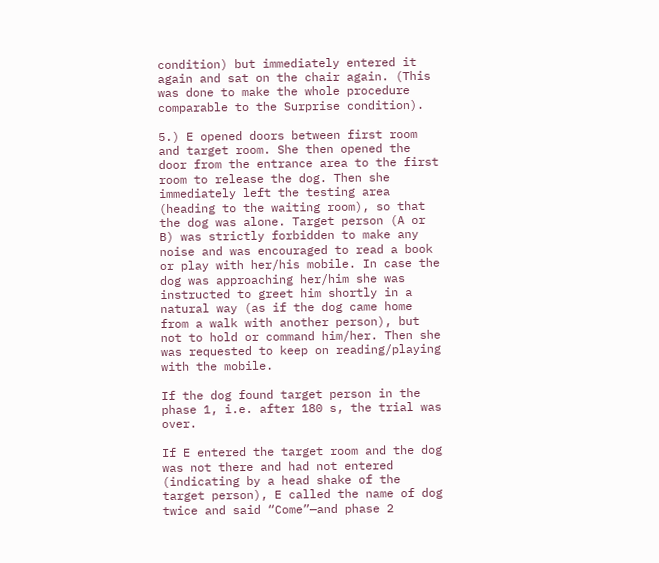condition) but immediately entered it again and sat on the chair again. (This was done to make the whole procedure comparable to the Surprise condition).

5.) E opened doors between first room and target room. She then opened the door from the entrance area to the first room to release the dog. Then she immediately left the testing area (heading to the waiting room), so that the dog was alone. Target person (A or B) was strictly forbidden to make any noise and was encouraged to read a book or play with her/his mobile. In case the dog was approaching her/him she was instructed to greet him shortly in a natural way (as if the dog came home from a walk with another person), but not to hold or command him/her. Then she was requested to keep on reading/playing with the mobile.

If the dog found target person in the phase 1, i.e. after 180 s, the trial was over.

If E entered the target room and the dog was not there and had not entered (indicating by a head shake of the target person), E called the name of dog twice and said “Come”—and phase 2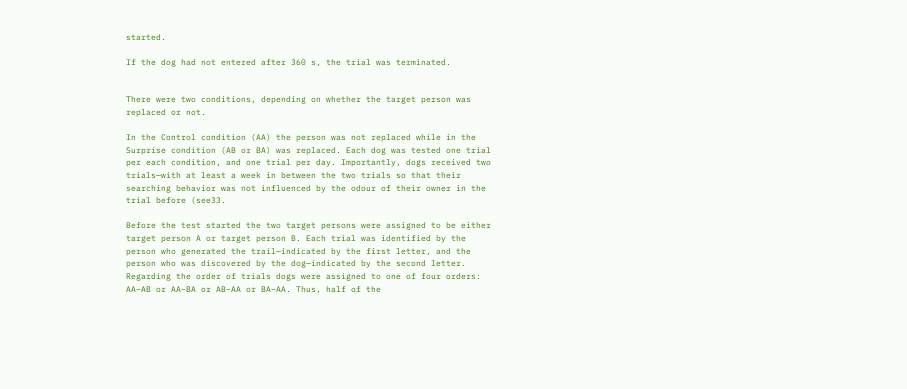started.

If the dog had not entered after 360 s, the trial was terminated.


There were two conditions, depending on whether the target person was replaced or not.

In the Control condition (AA) the person was not replaced while in the Surprise condition (AB or BA) was replaced. Each dog was tested one trial per each condition, and one trial per day. Importantly, dogs received two trials—with at least a week in between the two trials so that their searching behavior was not influenced by the odour of their owner in the trial before (see33.

Before the test started the two target persons were assigned to be either target person A or target person B. Each trial was identified by the person who generated the trail—indicated by the first letter, and the person who was discovered by the dog—indicated by the second letter. Regarding the order of trials dogs were assigned to one of four orders: AA–AB or AA–BA or AB–AA or BA–AA. Thus, half of the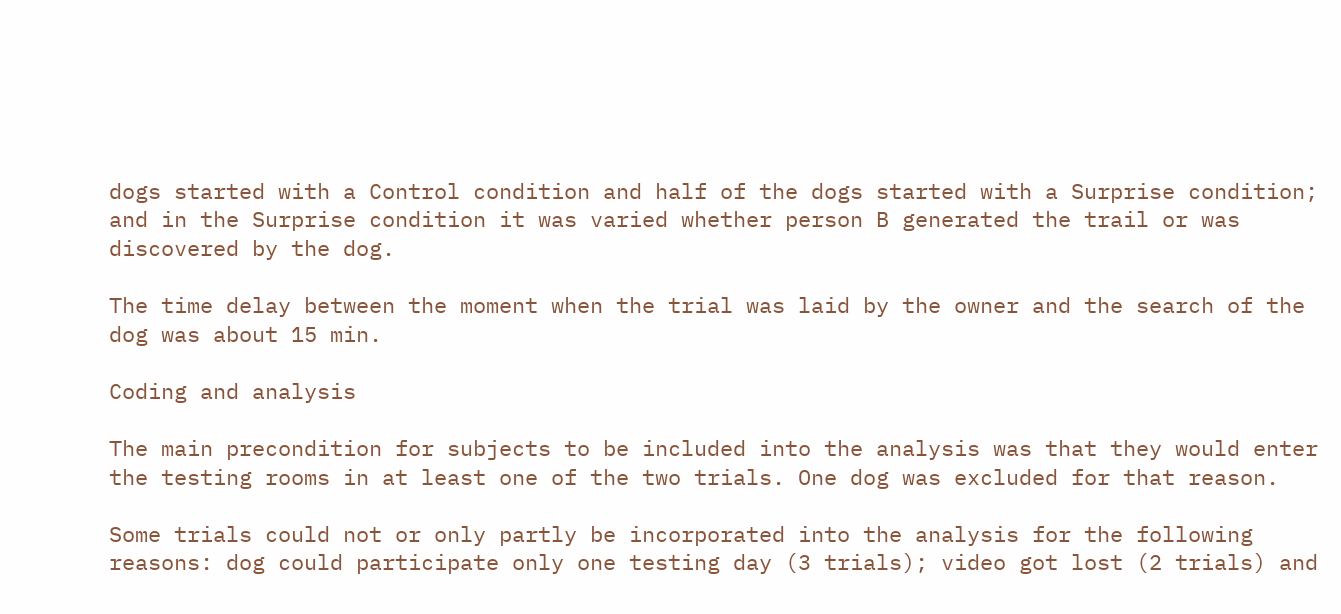dogs started with a Control condition and half of the dogs started with a Surprise condition; and in the Surprise condition it was varied whether person B generated the trail or was discovered by the dog.

The time delay between the moment when the trial was laid by the owner and the search of the dog was about 15 min.

Coding and analysis

The main precondition for subjects to be included into the analysis was that they would enter the testing rooms in at least one of the two trials. One dog was excluded for that reason.

Some trials could not or only partly be incorporated into the analysis for the following reasons: dog could participate only one testing day (3 trials); video got lost (2 trials) and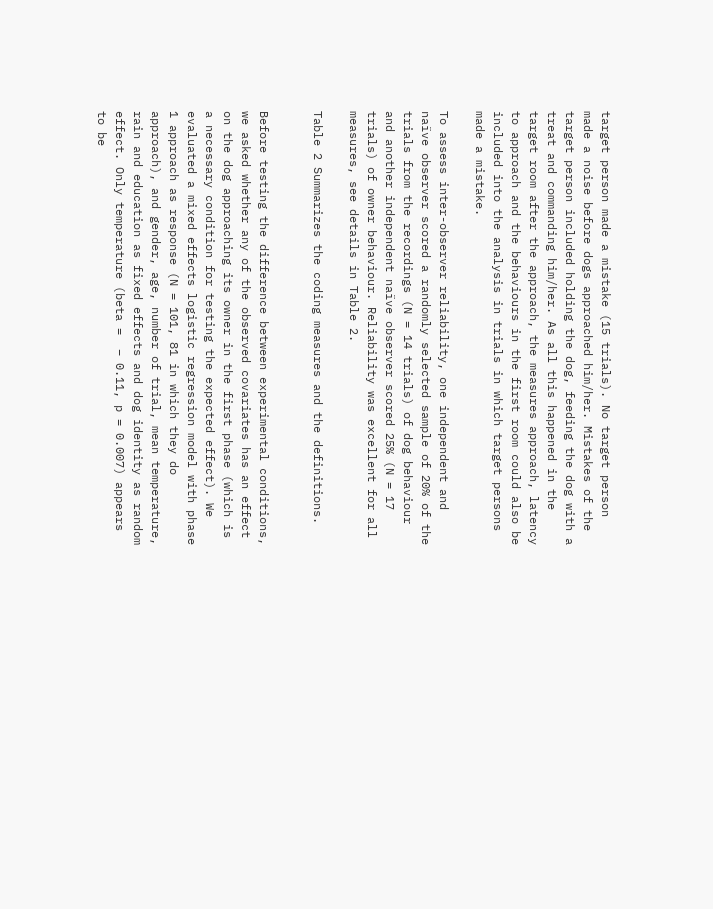target person made a mistake (15 trials). No target person made a noise before dogs approached him/her. Mistakes of the target person included holding the dog, feeding the dog with a treat and commanding him/her. As all this happened in the target room after the approach, the measures approach, latency to approach and the behaviours in the first room could also be included into the analysis in trials in which target persons made a mistake.

To assess inter-observer reliability, one independent and naïve observer scored a randomly selected sample of 20% of the trials from the recordings (N = 14 trials) of dog behaviour and another independent naïve observer scored 25% (N = 17 trials) of owner behaviour. Reliability was excellent for all measures, see details in Table 2.

Table 2 Summarizes the coding measures and the definitions.


Before testing the difference between experimental conditions, we asked whether any of the observed covariates has an effect on the dog approaching its owner in the first phase (which is a necessary condition for testing the expected effect). We evaluated a mixed effects logistic regression model with phase 1 approach as response (N = 101, 81 in which they do approach), and gender, age, number of trial, mean temperature, rain and education as fixed effects and dog identity as random effect. Only temperature (beta =  − 0.11, p = 0.007) appears to be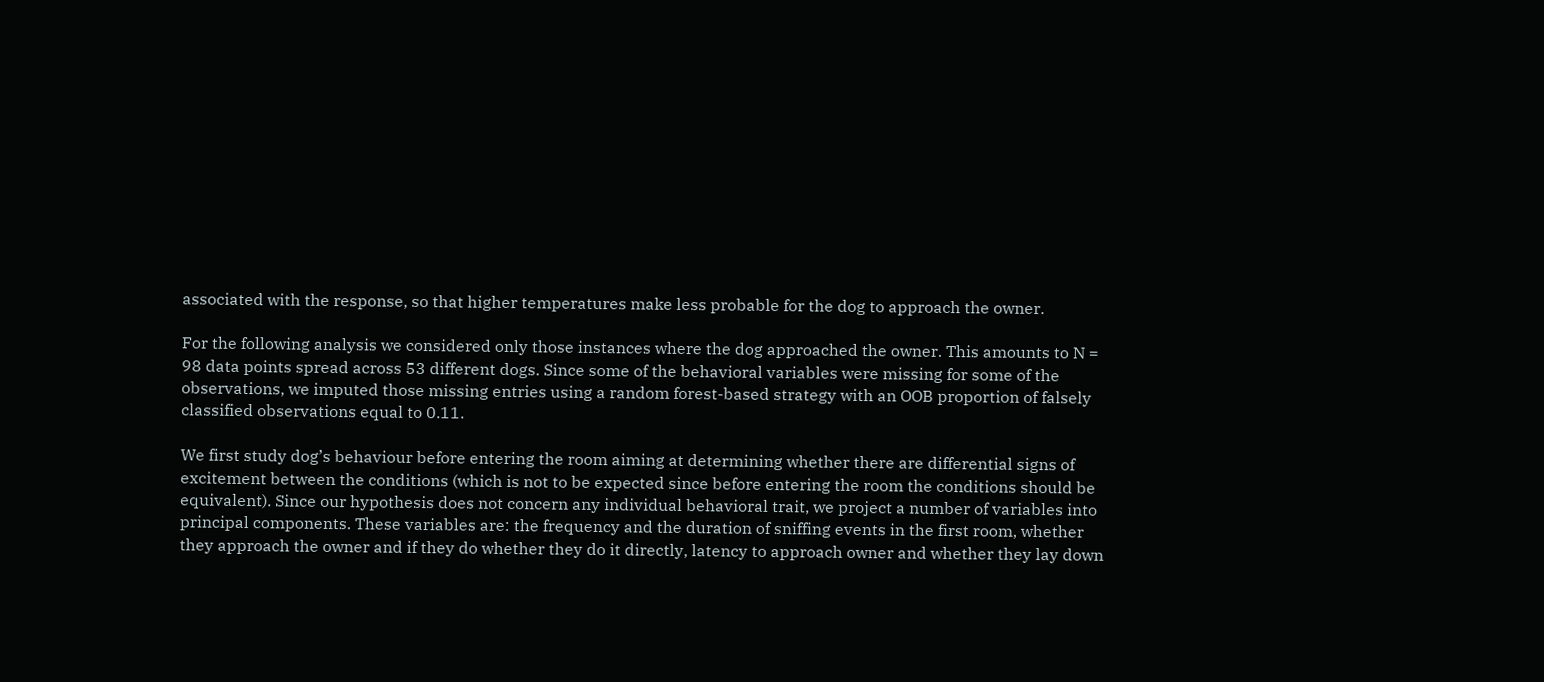associated with the response, so that higher temperatures make less probable for the dog to approach the owner.

For the following analysis we considered only those instances where the dog approached the owner. This amounts to N = 98 data points spread across 53 different dogs. Since some of the behavioral variables were missing for some of the observations, we imputed those missing entries using a random forest-based strategy with an OOB proportion of falsely classified observations equal to 0.11.

We first study dog’s behaviour before entering the room aiming at determining whether there are differential signs of excitement between the conditions (which is not to be expected since before entering the room the conditions should be equivalent). Since our hypothesis does not concern any individual behavioral trait, we project a number of variables into principal components. These variables are: the frequency and the duration of sniffing events in the first room, whether they approach the owner and if they do whether they do it directly, latency to approach owner and whether they lay down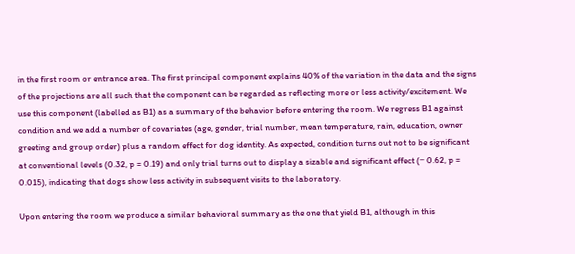in the first room or entrance area. The first principal component explains 40% of the variation in the data and the signs of the projections are all such that the component can be regarded as reflecting more or less activity/excitement. We use this component (labelled as B1) as a summary of the behavior before entering the room. We regress B1 against condition and we add a number of covariates (age, gender, trial number, mean temperature, rain, education, owner greeting and group order) plus a random effect for dog identity. As expected, condition turns out not to be significant at conventional levels (0.32, p = 0.19) and only trial turns out to display a sizable and significant effect (− 0.62, p = 0.015), indicating that dogs show less activity in subsequent visits to the laboratory.

Upon entering the room we produce a similar behavioral summary as the one that yield B1, although in this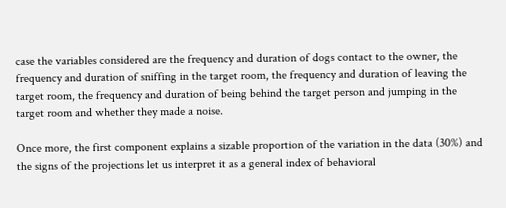case the variables considered are the frequency and duration of dogs contact to the owner, the frequency and duration of sniffing in the target room, the frequency and duration of leaving the target room, the frequency and duration of being behind the target person and jumping in the target room and whether they made a noise.

Once more, the first component explains a sizable proportion of the variation in the data (30%) and the signs of the projections let us interpret it as a general index of behavioral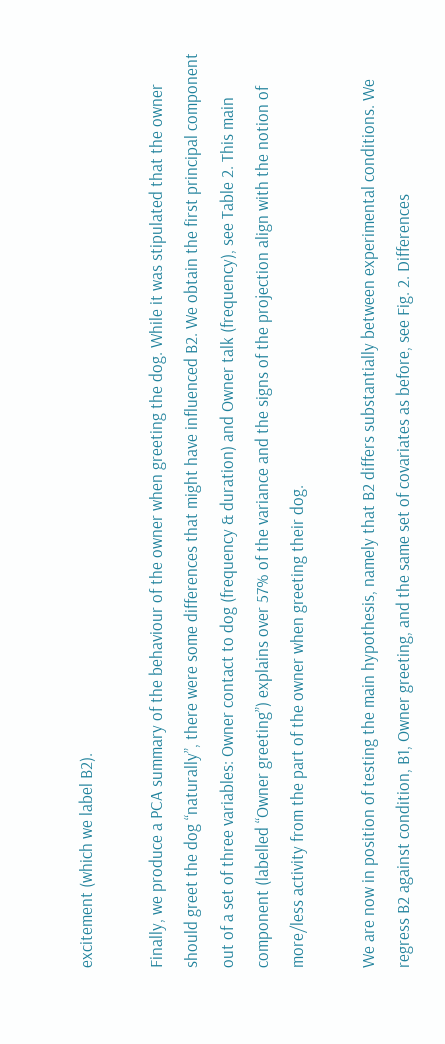excitement (which we label B2).

Finally, we produce a PCA summary of the behaviour of the owner when greeting the dog. While it was stipulated that the owner should greet the dog “naturally”, there were some differences that might have influenced B2. We obtain the first principal component out of a set of three variables: Owner contact to dog (frequency & duration) and Owner talk (frequency), see Table 2. This main component (labelled “Owner greeting”) explains over 57% of the variance and the signs of the projection align with the notion of more/less activity from the part of the owner when greeting their dog.

We are now in position of testing the main hypothesis, namely that B2 differs substantially between experimental conditions. We regress B2 against condition, B1, Owner greeting, and the same set of covariates as before, see Fig. 2. Differences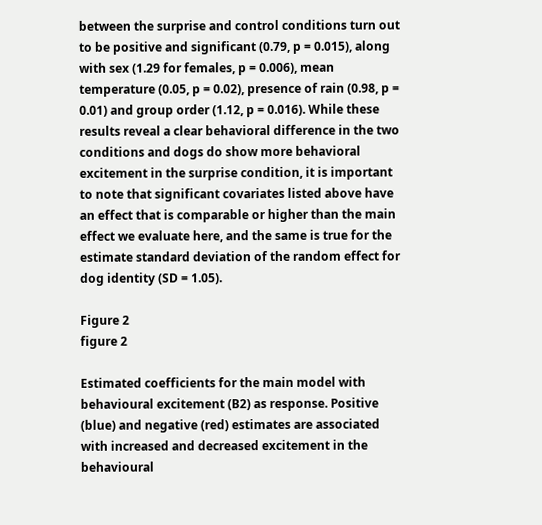between the surprise and control conditions turn out to be positive and significant (0.79, p = 0.015), along with sex (1.29 for females, p = 0.006), mean temperature (0.05, p = 0.02), presence of rain (0.98, p = 0.01) and group order (1.12, p = 0.016). While these results reveal a clear behavioral difference in the two conditions and dogs do show more behavioral excitement in the surprise condition, it is important to note that significant covariates listed above have an effect that is comparable or higher than the main effect we evaluate here, and the same is true for the estimate standard deviation of the random effect for dog identity (SD = 1.05).

Figure 2
figure 2

Estimated coefficients for the main model with behavioural excitement (B2) as response. Positive (blue) and negative (red) estimates are associated with increased and decreased excitement in the behavioural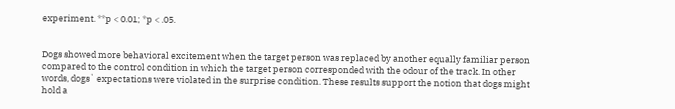experiment. **p < 0.01; *p < .05.


Dogs showed more behavioral excitement when the target person was replaced by another equally familiar person compared to the control condition in which the target person corresponded with the odour of the track. In other words, dogs` expectations were violated in the surprise condition. These results support the notion that dogs might hold a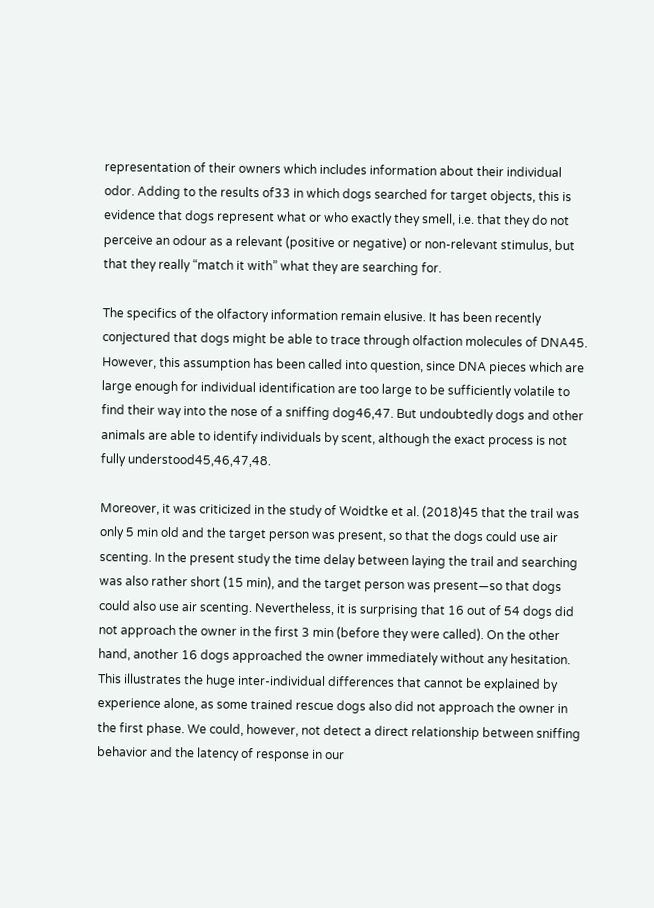representation of their owners which includes information about their individual odor. Adding to the results of33 in which dogs searched for target objects, this is evidence that dogs represent what or who exactly they smell, i.e. that they do not perceive an odour as a relevant (positive or negative) or non-relevant stimulus, but that they really “match it with” what they are searching for.

The specifics of the olfactory information remain elusive. It has been recently conjectured that dogs might be able to trace through olfaction molecules of DNA45. However, this assumption has been called into question, since DNA pieces which are large enough for individual identification are too large to be sufficiently volatile to find their way into the nose of a sniffing dog46,47. But undoubtedly dogs and other animals are able to identify individuals by scent, although the exact process is not fully understood45,46,47,48.

Moreover, it was criticized in the study of Woidtke et al. (2018)45 that the trail was only 5 min old and the target person was present, so that the dogs could use air scenting. In the present study the time delay between laying the trail and searching was also rather short (15 min), and the target person was present—so that dogs could also use air scenting. Nevertheless, it is surprising that 16 out of 54 dogs did not approach the owner in the first 3 min (before they were called). On the other hand, another 16 dogs approached the owner immediately without any hesitation. This illustrates the huge inter-individual differences that cannot be explained by experience alone, as some trained rescue dogs also did not approach the owner in the first phase. We could, however, not detect a direct relationship between sniffing behavior and the latency of response in our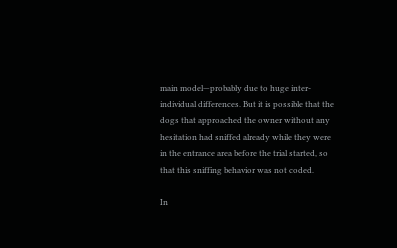main model—probably due to huge inter-individual differences. But it is possible that the dogs that approached the owner without any hesitation had sniffed already while they were in the entrance area before the trial started, so that this sniffing behavior was not coded.

In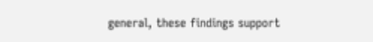general, these findings support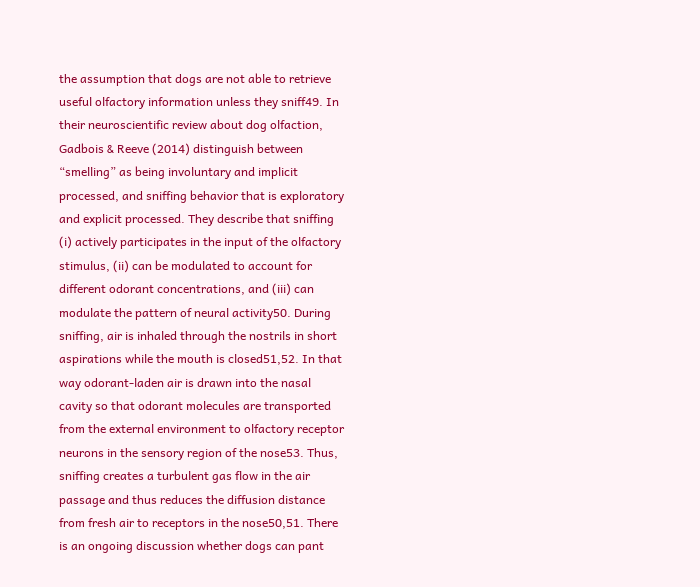the assumption that dogs are not able to retrieve useful olfactory information unless they sniff49. In their neuroscientific review about dog olfaction, Gadbois & Reeve (2014) distinguish between “smelling” as being involuntary and implicit processed, and sniffing behavior that is exploratory and explicit processed. They describe that sniffing (i) actively participates in the input of the olfactory stimulus, (ii) can be modulated to account for different odorant concentrations, and (iii) can modulate the pattern of neural activity50. During sniffing, air is inhaled through the nostrils in short aspirations while the mouth is closed51,52. In that way odorant-laden air is drawn into the nasal cavity so that odorant molecules are transported from the external environment to olfactory receptor neurons in the sensory region of the nose53. Thus, sniffing creates a turbulent gas flow in the air passage and thus reduces the diffusion distance from fresh air to receptors in the nose50,51. There is an ongoing discussion whether dogs can pant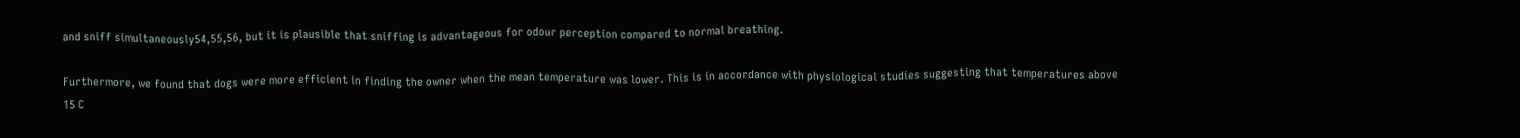and sniff simultaneously54,55,56, but it is plausible that sniffing is advantageous for odour perception compared to normal breathing.

Furthermore, we found that dogs were more efficient in finding the owner when the mean temperature was lower. This is in accordance with physiological studies suggesting that temperatures above 15 C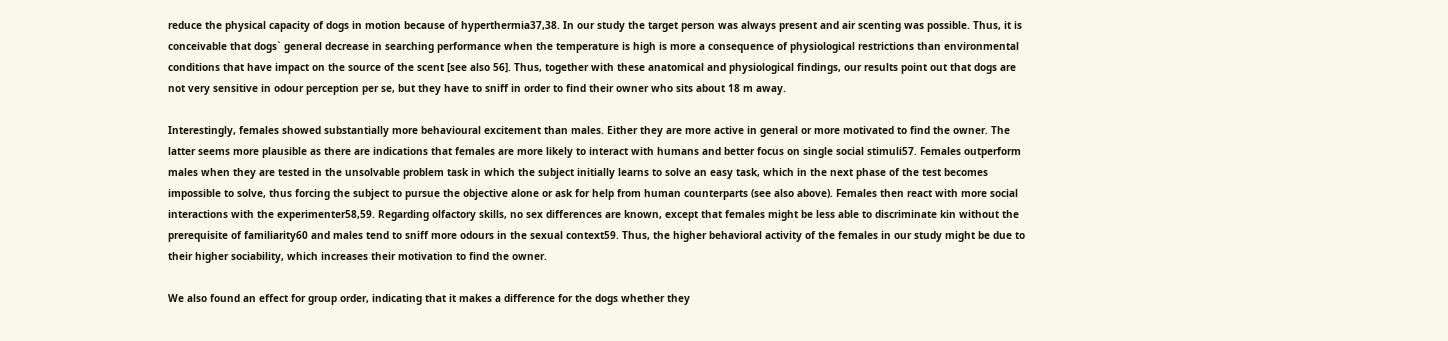reduce the physical capacity of dogs in motion because of hyperthermia37,38. In our study the target person was always present and air scenting was possible. Thus, it is conceivable that dogs` general decrease in searching performance when the temperature is high is more a consequence of physiological restrictions than environmental conditions that have impact on the source of the scent [see also 56]. Thus, together with these anatomical and physiological findings, our results point out that dogs are not very sensitive in odour perception per se, but they have to sniff in order to find their owner who sits about 18 m away.

Interestingly, females showed substantially more behavioural excitement than males. Either they are more active in general or more motivated to find the owner. The latter seems more plausible as there are indications that females are more likely to interact with humans and better focus on single social stimuli57. Females outperform males when they are tested in the unsolvable problem task in which the subject initially learns to solve an easy task, which in the next phase of the test becomes impossible to solve, thus forcing the subject to pursue the objective alone or ask for help from human counterparts (see also above). Females then react with more social interactions with the experimenter58,59. Regarding olfactory skills, no sex differences are known, except that females might be less able to discriminate kin without the prerequisite of familiarity60 and males tend to sniff more odours in the sexual context59. Thus, the higher behavioral activity of the females in our study might be due to their higher sociability, which increases their motivation to find the owner.

We also found an effect for group order, indicating that it makes a difference for the dogs whether they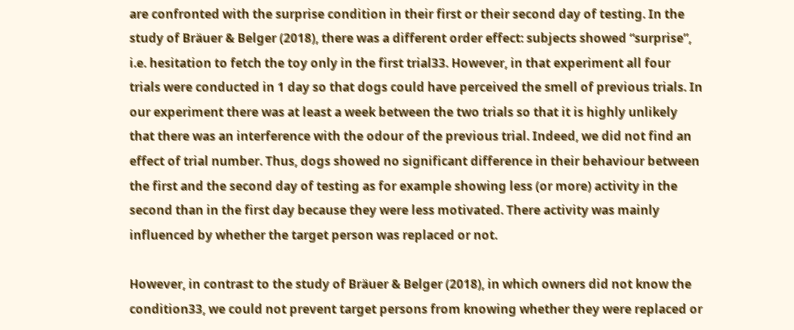are confronted with the surprise condition in their first or their second day of testing. In the study of Bräuer & Belger (2018), there was a different order effect: subjects showed “surprise”, i.e. hesitation to fetch the toy only in the first trial33. However, in that experiment all four trials were conducted in 1 day so that dogs could have perceived the smell of previous trials. In our experiment there was at least a week between the two trials so that it is highly unlikely that there was an interference with the odour of the previous trial. Indeed, we did not find an effect of trial number. Thus, dogs showed no significant difference in their behaviour between the first and the second day of testing as for example showing less (or more) activity in the second than in the first day because they were less motivated. There activity was mainly influenced by whether the target person was replaced or not.

However, in contrast to the study of Bräuer & Belger (2018), in which owners did not know the condition33, we could not prevent target persons from knowing whether they were replaced or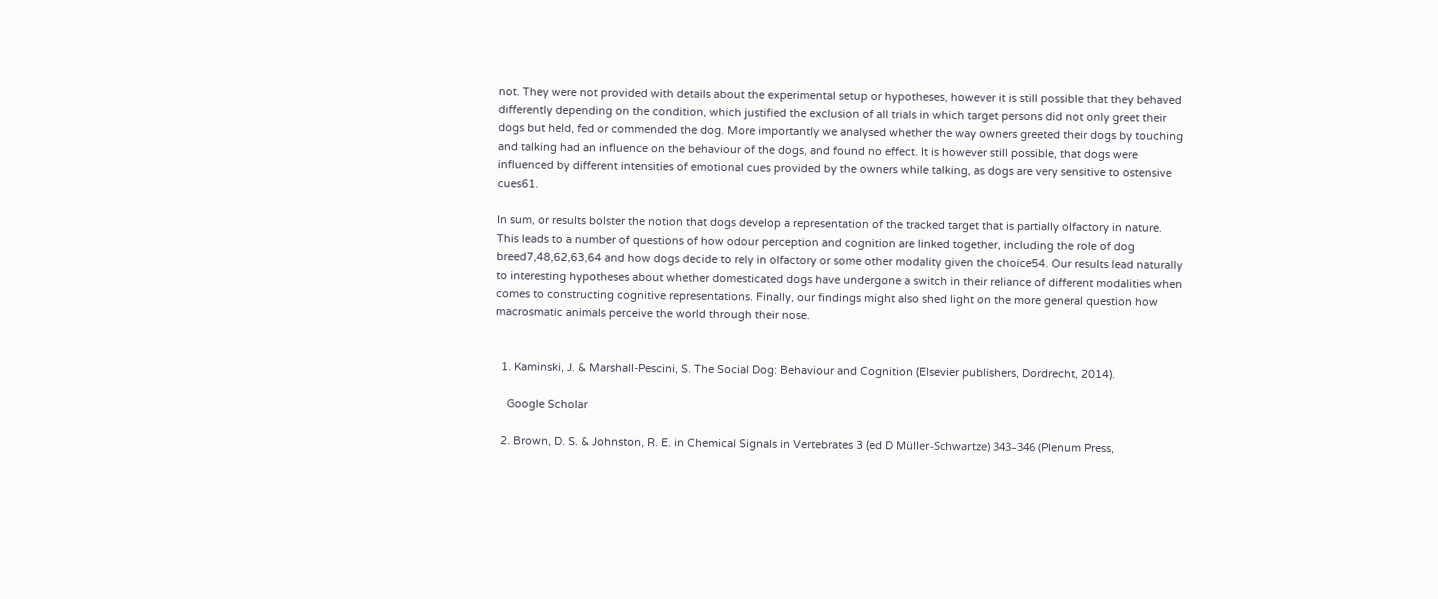not. They were not provided with details about the experimental setup or hypotheses, however it is still possible that they behaved differently depending on the condition, which justified the exclusion of all trials in which target persons did not only greet their dogs but held, fed or commended the dog. More importantly we analysed whether the way owners greeted their dogs by touching and talking had an influence on the behaviour of the dogs, and found no effect. It is however still possible, that dogs were influenced by different intensities of emotional cues provided by the owners while talking, as dogs are very sensitive to ostensive cues61.

In sum, or results bolster the notion that dogs develop a representation of the tracked target that is partially olfactory in nature. This leads to a number of questions of how odour perception and cognition are linked together, including the role of dog breed7,48,62,63,64 and how dogs decide to rely in olfactory or some other modality given the choice54. Our results lead naturally to interesting hypotheses about whether domesticated dogs have undergone a switch in their reliance of different modalities when comes to constructing cognitive representations. Finally, our findings might also shed light on the more general question how macrosmatic animals perceive the world through their nose.


  1. Kaminski, J. & Marshall-Pescini, S. The Social Dog: Behaviour and Cognition (Elsevier publishers, Dordrecht, 2014).

    Google Scholar

  2. Brown, D. S. & Johnston, R. E. in Chemical Signals in Vertebrates 3 (ed D Müller-Schwartze) 343–346 (Plenum Press,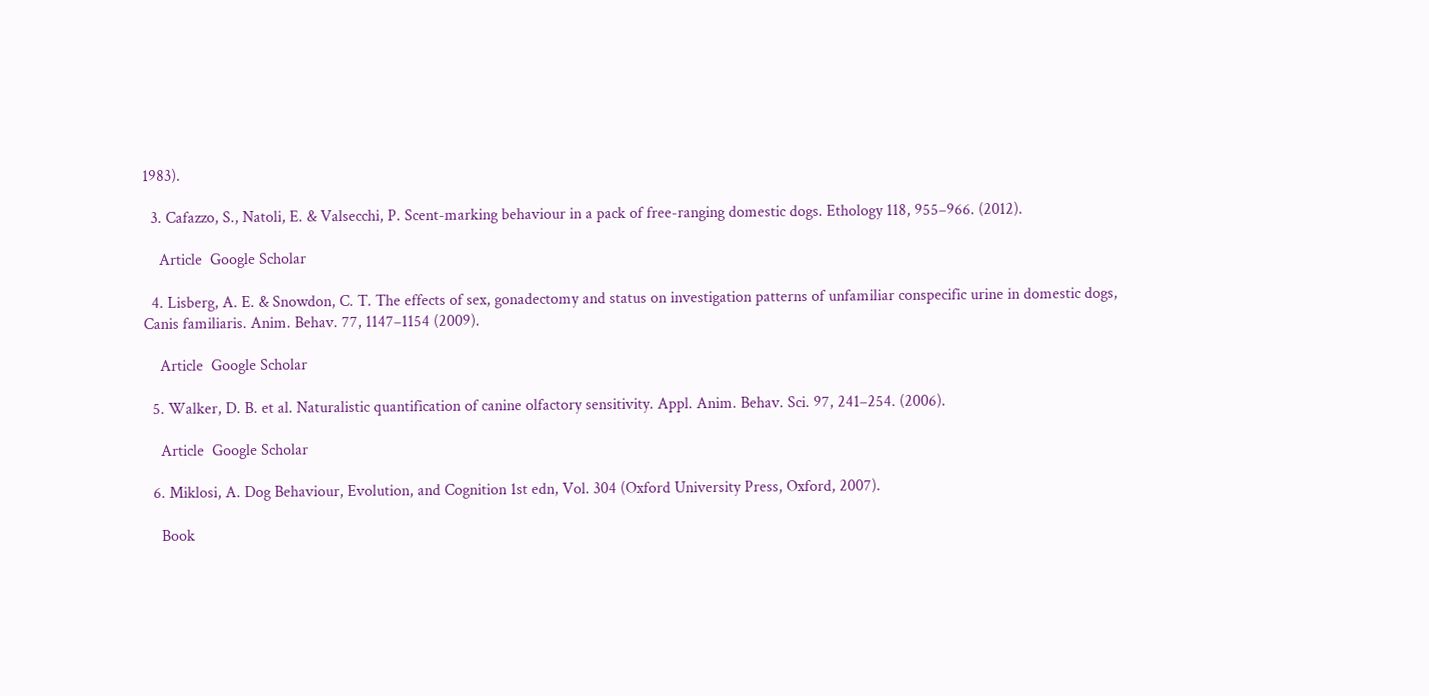1983).

  3. Cafazzo, S., Natoli, E. & Valsecchi, P. Scent-marking behaviour in a pack of free-ranging domestic dogs. Ethology 118, 955–966. (2012).

    Article  Google Scholar

  4. Lisberg, A. E. & Snowdon, C. T. The effects of sex, gonadectomy and status on investigation patterns of unfamiliar conspecific urine in domestic dogs, Canis familiaris. Anim. Behav. 77, 1147–1154 (2009).

    Article  Google Scholar

  5. Walker, D. B. et al. Naturalistic quantification of canine olfactory sensitivity. Appl. Anim. Behav. Sci. 97, 241–254. (2006).

    Article  Google Scholar

  6. Miklosi, A. Dog Behaviour, Evolution, and Cognition 1st edn, Vol. 304 (Oxford University Press, Oxford, 2007).

    Book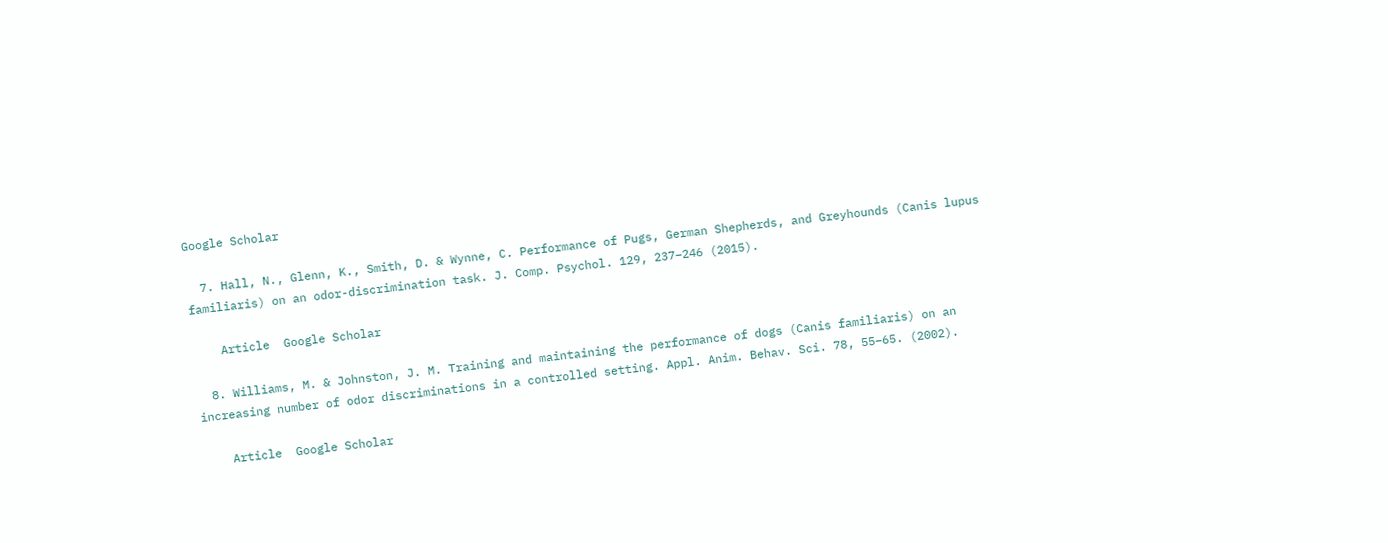Google Scholar

  7. Hall, N., Glenn, K., Smith, D. & Wynne, C. Performance of Pugs, German Shepherds, and Greyhounds (Canis lupus familiaris) on an odor-discrimination task. J. Comp. Psychol. 129, 237–246 (2015).

    Article  Google Scholar

  8. Williams, M. & Johnston, J. M. Training and maintaining the performance of dogs (Canis familiaris) on an increasing number of odor discriminations in a controlled setting. Appl. Anim. Behav. Sci. 78, 55–65. (2002).

    Article  Google Scholar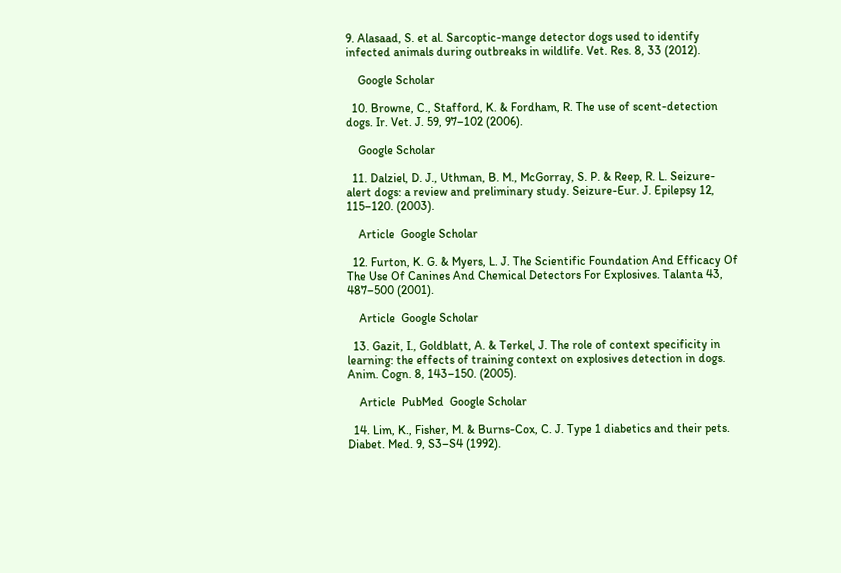9. Alasaad, S. et al. Sarcoptic-mange detector dogs used to identify infected animals during outbreaks in wildlife. Vet. Res. 8, 33 (2012).

    Google Scholar

  10. Browne, C., Stafford, K. & Fordham, R. The use of scent-detection dogs. Ir. Vet. J. 59, 97–102 (2006).

    Google Scholar

  11. Dalziel, D. J., Uthman, B. M., McGorray, S. P. & Reep, R. L. Seizure-alert dogs: a review and preliminary study. Seizure-Eur. J. Epilepsy 12, 115–120. (2003).

    Article  Google Scholar

  12. Furton, K. G. & Myers, L. J. The Scientific Foundation And Efficacy Of The Use Of Canines And Chemical Detectors For Explosives. Talanta 43, 487–500 (2001).

    Article  Google Scholar

  13. Gazit, I., Goldblatt, A. & Terkel, J. The role of context specificity in learning: the effects of training context on explosives detection in dogs. Anim. Cogn. 8, 143–150. (2005).

    Article  PubMed  Google Scholar

  14. Lim, K., Fisher, M. & Burns-Cox, C. J. Type 1 diabetics and their pets. Diabet. Med. 9, S3–S4 (1992).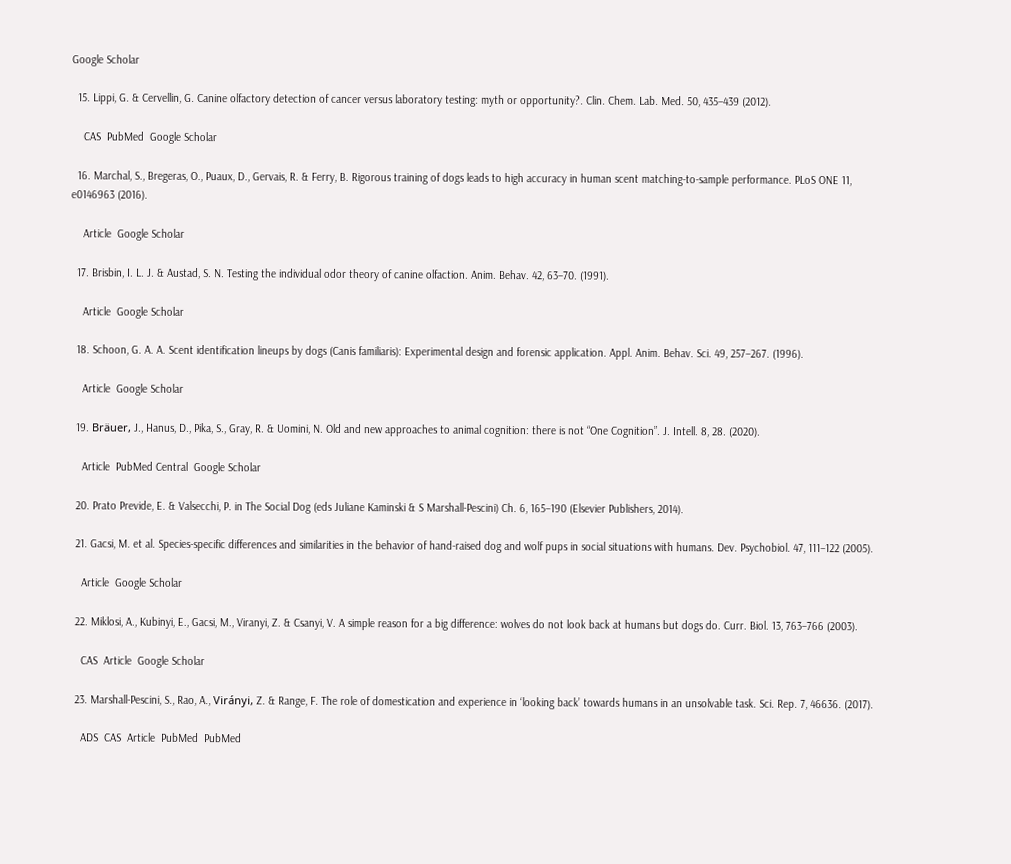Google Scholar

  15. Lippi, G. & Cervellin, G. Canine olfactory detection of cancer versus laboratory testing: myth or opportunity?. Clin. Chem. Lab. Med. 50, 435–439 (2012).

    CAS  PubMed  Google Scholar

  16. Marchal, S., Bregeras, O., Puaux, D., Gervais, R. & Ferry, B. Rigorous training of dogs leads to high accuracy in human scent matching-to-sample performance. PLoS ONE 11, e0146963 (2016).

    Article  Google Scholar

  17. Brisbin, I. L. J. & Austad, S. N. Testing the individual odor theory of canine olfaction. Anim. Behav. 42, 63–70. (1991).

    Article  Google Scholar

  18. Schoon, G. A. A. Scent identification lineups by dogs (Canis familiaris): Experimental design and forensic application. Appl. Anim. Behav. Sci. 49, 257–267. (1996).

    Article  Google Scholar

  19. Bräuer, J., Hanus, D., Pika, S., Gray, R. & Uomini, N. Old and new approaches to animal cognition: there is not “One Cognition”. J. Intell. 8, 28. (2020).

    Article  PubMed Central  Google Scholar

  20. Prato Previde, E. & Valsecchi, P. in The Social Dog (eds Juliane Kaminski & S Marshall-Pescini) Ch. 6, 165–190 (Elsevier Publishers, 2014).

  21. Gacsi, M. et al. Species-specific differences and similarities in the behavior of hand-raised dog and wolf pups in social situations with humans. Dev. Psychobiol. 47, 111–122 (2005).

    Article  Google Scholar

  22. Miklosi, A., Kubinyi, E., Gacsi, M., Viranyi, Z. & Csanyi, V. A simple reason for a big difference: wolves do not look back at humans but dogs do. Curr. Biol. 13, 763–766 (2003).

    CAS  Article  Google Scholar

  23. Marshall-Pescini, S., Rao, A., Virányi, Z. & Range, F. The role of domestication and experience in ‘looking back’ towards humans in an unsolvable task. Sci. Rep. 7, 46636. (2017).

    ADS  CAS  Article  PubMed  PubMed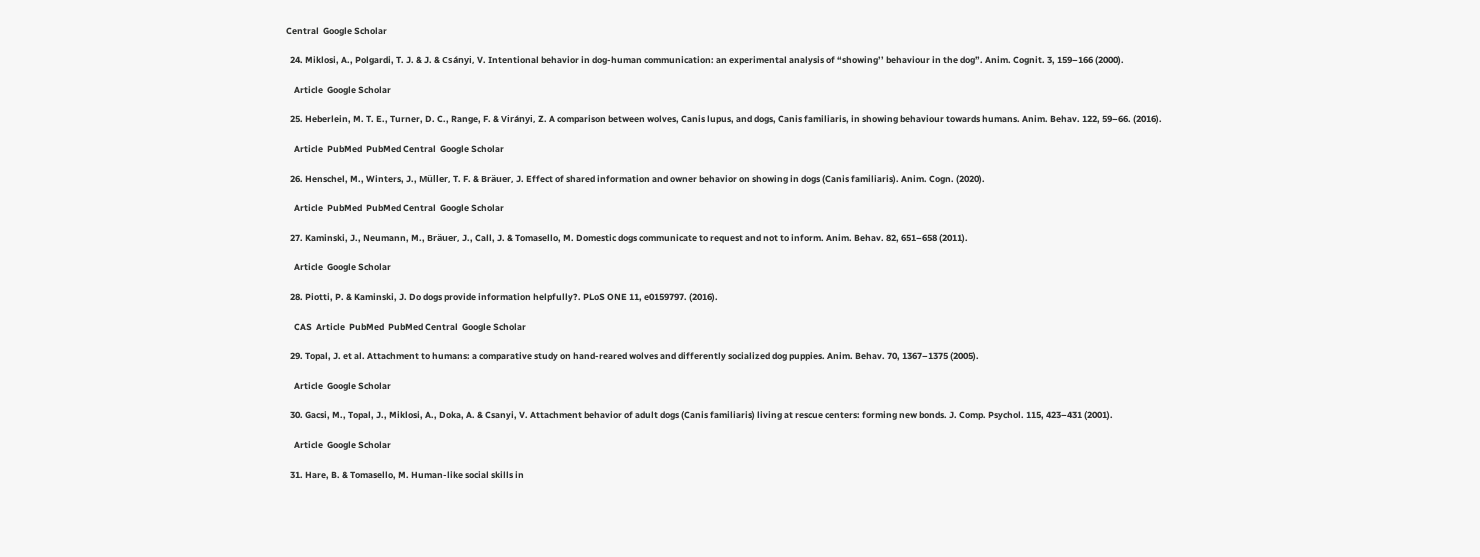Central  Google Scholar

  24. Miklosi, A., Polgardi, T. J. & J. & Csányi, V. Intentional behavior in dog-human communication: an experimental analysis of “showing’’ behaviour in the dog”. Anim. Cognit. 3, 159–166 (2000).

    Article  Google Scholar

  25. Heberlein, M. T. E., Turner, D. C., Range, F. & Virányi, Z. A comparison between wolves, Canis lupus, and dogs, Canis familiaris, in showing behaviour towards humans. Anim. Behav. 122, 59–66. (2016).

    Article  PubMed  PubMed Central  Google Scholar

  26. Henschel, M., Winters, J., Müller, T. F. & Bräuer, J. Effect of shared information and owner behavior on showing in dogs (Canis familiaris). Anim. Cogn. (2020).

    Article  PubMed  PubMed Central  Google Scholar

  27. Kaminski, J., Neumann, M., Bräuer, J., Call, J. & Tomasello, M. Domestic dogs communicate to request and not to inform. Anim. Behav. 82, 651–658 (2011).

    Article  Google Scholar

  28. Piotti, P. & Kaminski, J. Do dogs provide information helpfully?. PLoS ONE 11, e0159797. (2016).

    CAS  Article  PubMed  PubMed Central  Google Scholar

  29. Topal, J. et al. Attachment to humans: a comparative study on hand-reared wolves and differently socialized dog puppies. Anim. Behav. 70, 1367–1375 (2005).

    Article  Google Scholar

  30. Gacsi, M., Topal, J., Miklosi, A., Doka, A. & Csanyi, V. Attachment behavior of adult dogs (Canis familiaris) living at rescue centers: forming new bonds. J. Comp. Psychol. 115, 423–431 (2001).

    Article  Google Scholar

  31. Hare, B. & Tomasello, M. Human-like social skills in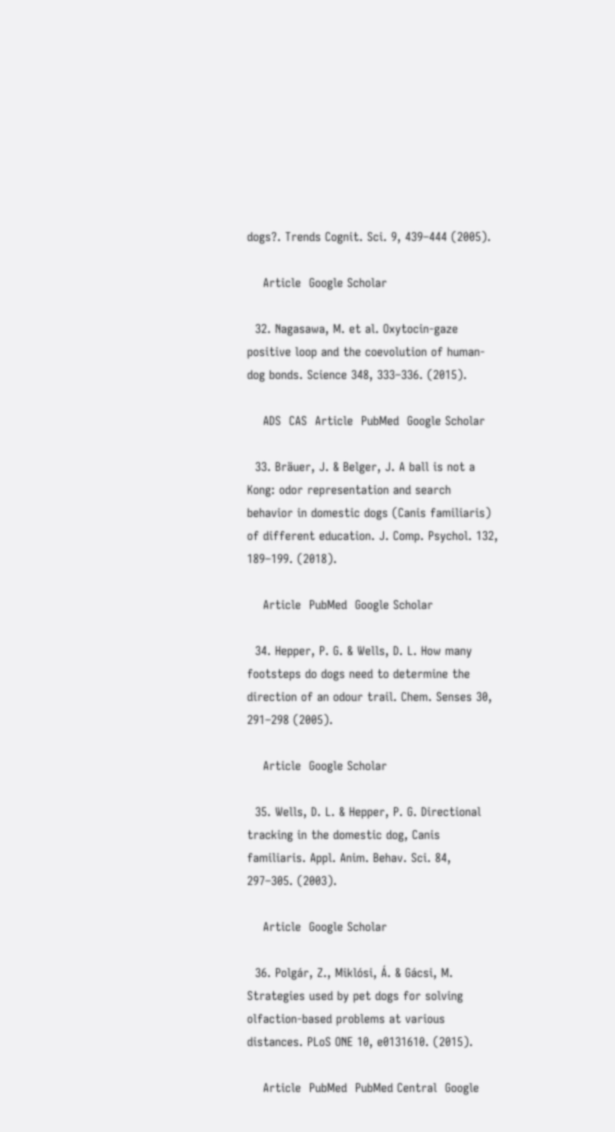dogs?. Trends Cognit. Sci. 9, 439–444 (2005).

    Article  Google Scholar

  32. Nagasawa, M. et al. Oxytocin-gaze positive loop and the coevolution of human-dog bonds. Science 348, 333–336. (2015).

    ADS  CAS  Article  PubMed  Google Scholar

  33. Bräuer, J. & Belger, J. A ball is not a Kong: odor representation and search behavior in domestic dogs (Canis familiaris) of different education. J. Comp. Psychol. 132, 189–199. (2018).

    Article  PubMed  Google Scholar

  34. Hepper, P. G. & Wells, D. L. How many footsteps do dogs need to determine the direction of an odour trail. Chem. Senses 30, 291–298 (2005).

    Article  Google Scholar

  35. Wells, D. L. & Hepper, P. G. Directional tracking in the domestic dog, Canis familiaris. Appl. Anim. Behav. Sci. 84, 297–305. (2003).

    Article  Google Scholar

  36. Polgár, Z., Miklósi, Á. & Gácsi, M. Strategies used by pet dogs for solving olfaction-based problems at various distances. PLoS ONE 10, e0131610. (2015).

    Article  PubMed  PubMed Central  Google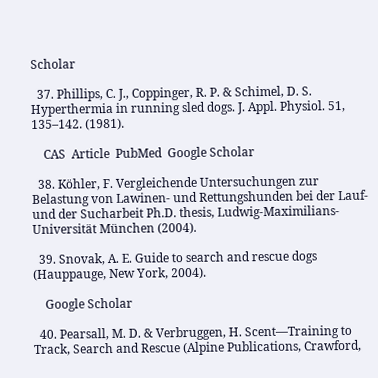Scholar

  37. Phillips, C. J., Coppinger, R. P. & Schimel, D. S. Hyperthermia in running sled dogs. J. Appl. Physiol. 51, 135–142. (1981).

    CAS  Article  PubMed  Google Scholar

  38. Köhler, F. Vergleichende Untersuchungen zur Belastung von Lawinen- und Rettungshunden bei der Lauf- und der Sucharbeit Ph.D. thesis, Ludwig-Maximilians-Universität München (2004).

  39. Snovak, A. E. Guide to search and rescue dogs (Hauppauge, New York, 2004).

    Google Scholar

  40. Pearsall, M. D. & Verbruggen, H. Scent—Training to Track, Search and Rescue (Alpine Publications, Crawford,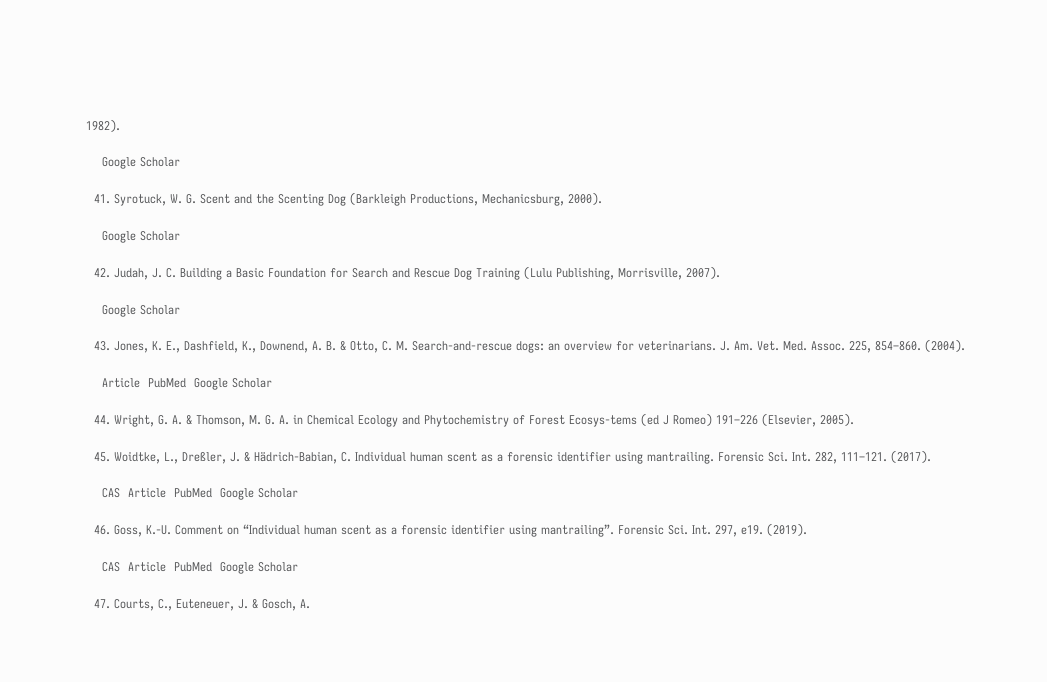1982).

    Google Scholar

  41. Syrotuck, W. G. Scent and the Scenting Dog (Barkleigh Productions, Mechanicsburg, 2000).

    Google Scholar

  42. Judah, J. C. Building a Basic Foundation for Search and Rescue Dog Training (Lulu Publishing, Morrisville, 2007).

    Google Scholar

  43. Jones, K. E., Dashfield, K., Downend, A. B. & Otto, C. M. Search-and-rescue dogs: an overview for veterinarians. J. Am. Vet. Med. Assoc. 225, 854–860. (2004).

    Article  PubMed  Google Scholar

  44. Wright, G. A. & Thomson, M. G. A. in Chemical Ecology and Phytochemistry of Forest Ecosys-tems (ed J Romeo) 191–226 (Elsevier, 2005).

  45. Woidtke, L., Dreßler, J. & Hädrich-Babian, C. Individual human scent as a forensic identifier using mantrailing. Forensic Sci. Int. 282, 111–121. (2017).

    CAS  Article  PubMed  Google Scholar

  46. Goss, K.-U. Comment on “Individual human scent as a forensic identifier using mantrailing”. Forensic Sci. Int. 297, e19. (2019).

    CAS  Article  PubMed  Google Scholar

  47. Courts, C., Euteneuer, J. & Gosch, A.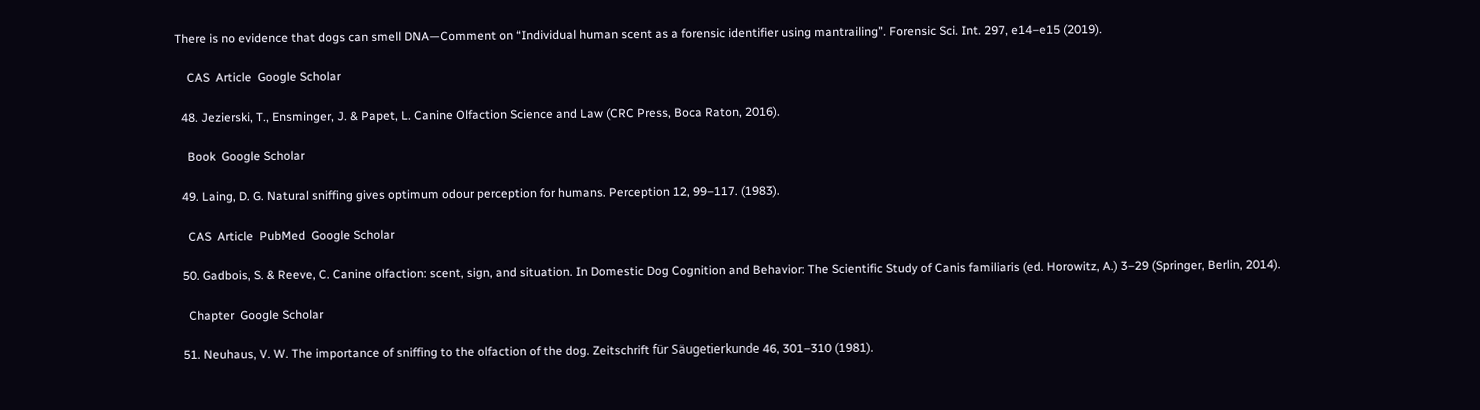There is no evidence that dogs can smell DNA—Comment on “Individual human scent as a forensic identifier using mantrailing”. Forensic Sci. Int. 297, e14–e15 (2019).

    CAS  Article  Google Scholar

  48. Jezierski, T., Ensminger, J. & Papet, L. Canine Olfaction Science and Law (CRC Press, Boca Raton, 2016).

    Book  Google Scholar

  49. Laing, D. G. Natural sniffing gives optimum odour perception for humans. Perception 12, 99–117. (1983).

    CAS  Article  PubMed  Google Scholar

  50. Gadbois, S. & Reeve, C. Canine olfaction: scent, sign, and situation. In Domestic Dog Cognition and Behavior: The Scientific Study of Canis familiaris (ed. Horowitz, A.) 3–29 (Springer, Berlin, 2014).

    Chapter  Google Scholar

  51. Neuhaus, V. W. The importance of sniffing to the olfaction of the dog. Zeitschrift für Säugetierkunde 46, 301–310 (1981).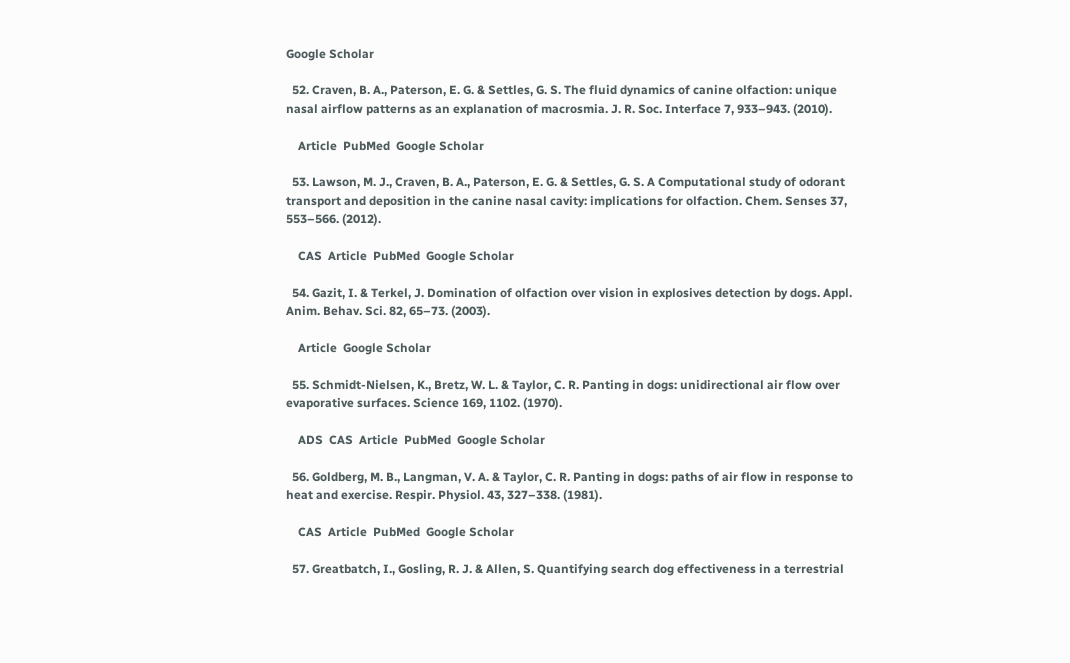Google Scholar

  52. Craven, B. A., Paterson, E. G. & Settles, G. S. The fluid dynamics of canine olfaction: unique nasal airflow patterns as an explanation of macrosmia. J. R. Soc. Interface 7, 933–943. (2010).

    Article  PubMed  Google Scholar

  53. Lawson, M. J., Craven, B. A., Paterson, E. G. & Settles, G. S. A Computational study of odorant transport and deposition in the canine nasal cavity: implications for olfaction. Chem. Senses 37, 553–566. (2012).

    CAS  Article  PubMed  Google Scholar

  54. Gazit, I. & Terkel, J. Domination of olfaction over vision in explosives detection by dogs. Appl. Anim. Behav. Sci. 82, 65–73. (2003).

    Article  Google Scholar

  55. Schmidt-Nielsen, K., Bretz, W. L. & Taylor, C. R. Panting in dogs: unidirectional air flow over evaporative surfaces. Science 169, 1102. (1970).

    ADS  CAS  Article  PubMed  Google Scholar

  56. Goldberg, M. B., Langman, V. A. & Taylor, C. R. Panting in dogs: paths of air flow in response to heat and exercise. Respir. Physiol. 43, 327–338. (1981).

    CAS  Article  PubMed  Google Scholar

  57. Greatbatch, I., Gosling, R. J. & Allen, S. Quantifying search dog effectiveness in a terrestrial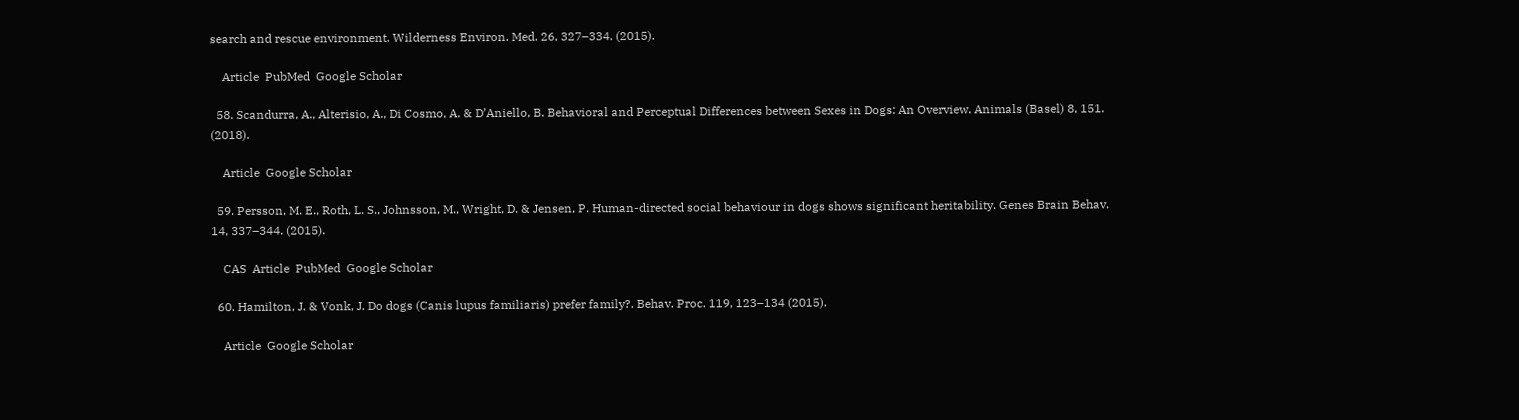search and rescue environment. Wilderness Environ. Med. 26, 327–334. (2015).

    Article  PubMed  Google Scholar

  58. Scandurra, A., Alterisio, A., Di Cosmo, A. & D’Aniello, B. Behavioral and Perceptual Differences between Sexes in Dogs: An Overview. Animals (Basel) 8, 151. (2018).

    Article  Google Scholar

  59. Persson, M. E., Roth, L. S., Johnsson, M., Wright, D. & Jensen, P. Human-directed social behaviour in dogs shows significant heritability. Genes Brain Behav. 14, 337–344. (2015).

    CAS  Article  PubMed  Google Scholar

  60. Hamilton, J. & Vonk, J. Do dogs (Canis lupus familiaris) prefer family?. Behav. Proc. 119, 123–134 (2015).

    Article  Google Scholar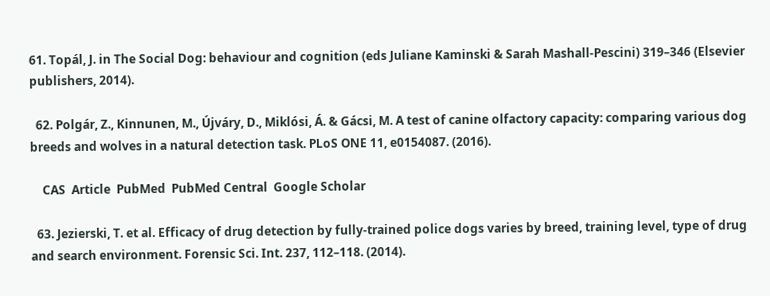61. Topál, J. in The Social Dog: behaviour and cognition (eds Juliane Kaminski & Sarah Mashall-Pescini) 319–346 (Elsevier publishers, 2014).

  62. Polgár, Z., Kinnunen, M., Újváry, D., Miklósi, Á. & Gácsi, M. A test of canine olfactory capacity: comparing various dog breeds and wolves in a natural detection task. PLoS ONE 11, e0154087. (2016).

    CAS  Article  PubMed  PubMed Central  Google Scholar

  63. Jezierski, T. et al. Efficacy of drug detection by fully-trained police dogs varies by breed, training level, type of drug and search environment. Forensic Sci. Int. 237, 112–118. (2014).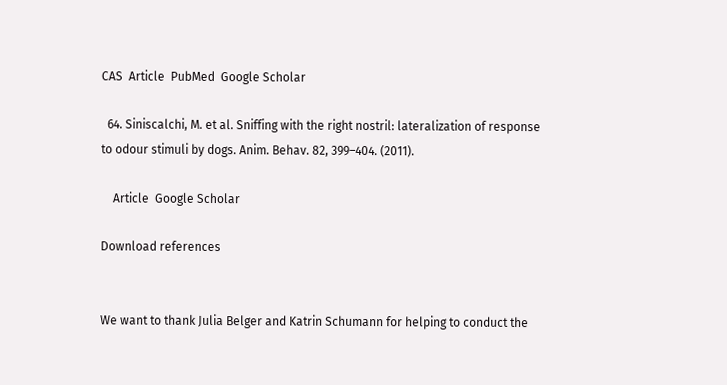CAS  Article  PubMed  Google Scholar

  64. Siniscalchi, M. et al. Sniffing with the right nostril: lateralization of response to odour stimuli by dogs. Anim. Behav. 82, 399–404. (2011).

    Article  Google Scholar

Download references


We want to thank Julia Belger and Katrin Schumann for helping to conduct the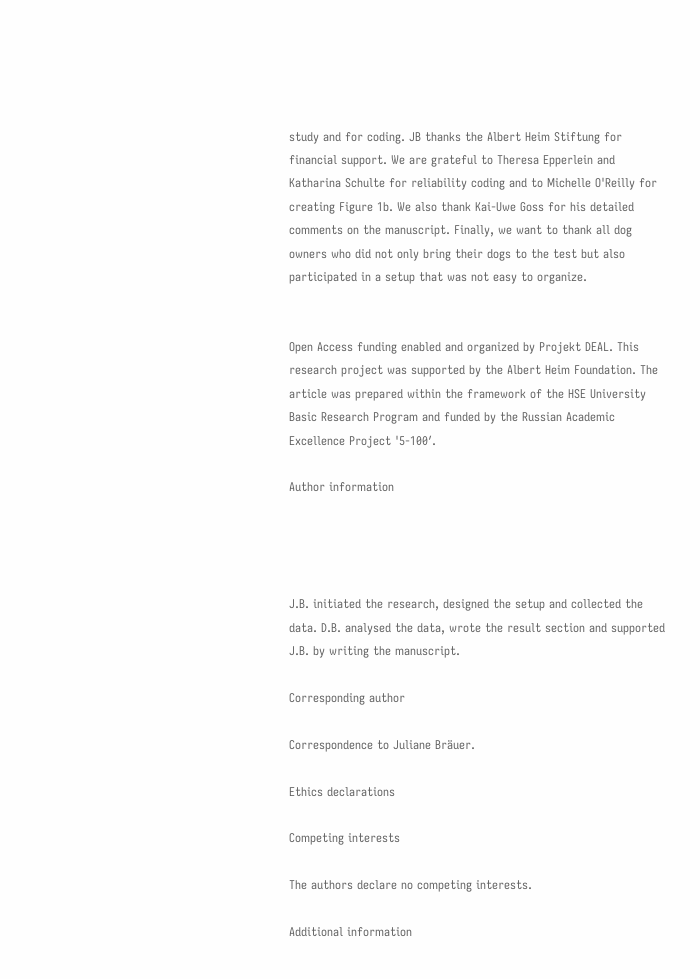study and for coding. JB thanks the Albert Heim Stiftung for financial support. We are grateful to Theresa Epperlein and Katharina Schulte for reliability coding and to Michelle O'Reilly for creating Figure 1b. We also thank Kai-Uwe Goss for his detailed comments on the manuscript. Finally, we want to thank all dog owners who did not only bring their dogs to the test but also participated in a setup that was not easy to organize.


Open Access funding enabled and organized by Projekt DEAL. This research project was supported by the Albert Heim Foundation. The article was prepared within the framework of the HSE University Basic Research Program and funded by the Russian Academic Excellence Project '5-100′.

Author information




J.B. initiated the research, designed the setup and collected the data. D.B. analysed the data, wrote the result section and supported J.B. by writing the manuscript.

Corresponding author

Correspondence to Juliane Bräuer.

Ethics declarations

Competing interests

The authors declare no competing interests.

Additional information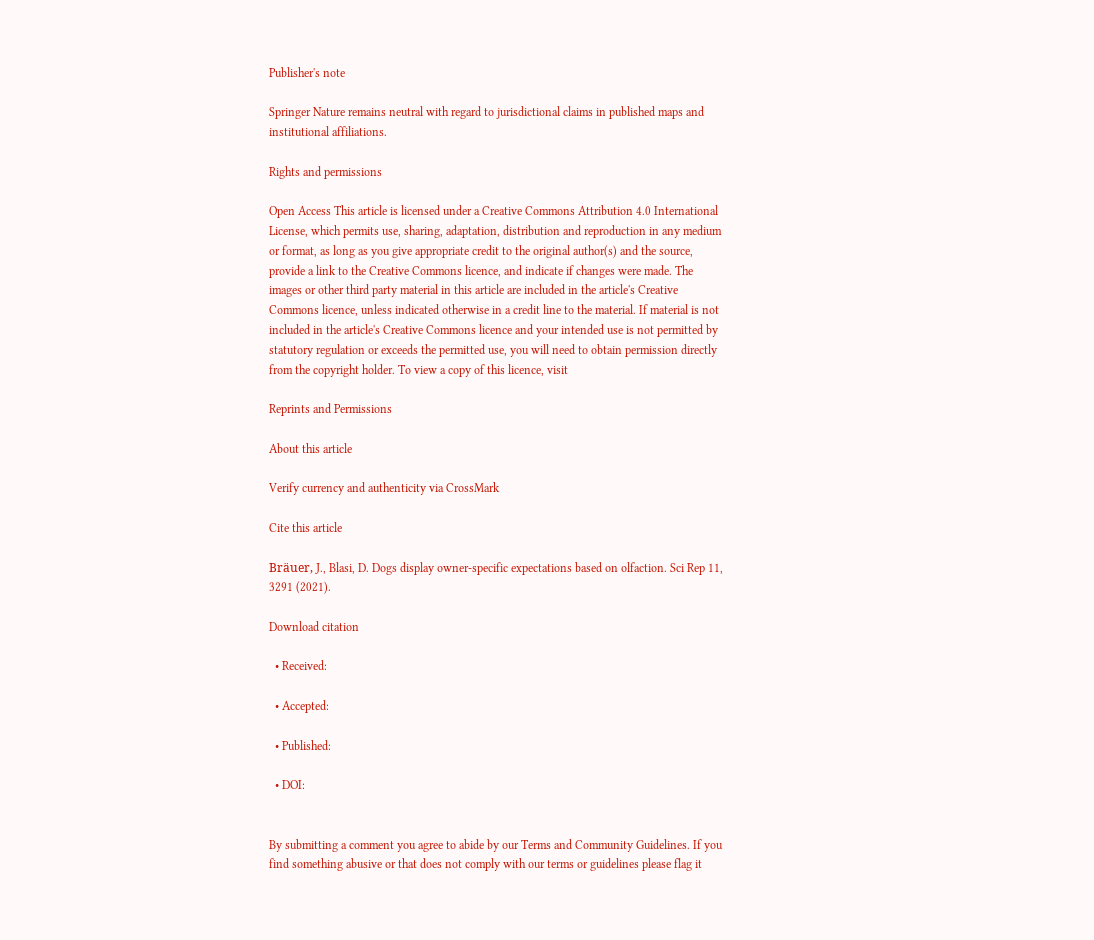Publisher's note

Springer Nature remains neutral with regard to jurisdictional claims in published maps and institutional affiliations.

Rights and permissions

Open Access This article is licensed under a Creative Commons Attribution 4.0 International License, which permits use, sharing, adaptation, distribution and reproduction in any medium or format, as long as you give appropriate credit to the original author(s) and the source, provide a link to the Creative Commons licence, and indicate if changes were made. The images or other third party material in this article are included in the article's Creative Commons licence, unless indicated otherwise in a credit line to the material. If material is not included in the article's Creative Commons licence and your intended use is not permitted by statutory regulation or exceeds the permitted use, you will need to obtain permission directly from the copyright holder. To view a copy of this licence, visit

Reprints and Permissions

About this article

Verify currency and authenticity via CrossMark

Cite this article

Bräuer, J., Blasi, D. Dogs display owner-specific expectations based on olfaction. Sci Rep 11, 3291 (2021).

Download citation

  • Received:

  • Accepted:

  • Published:

  • DOI:


By submitting a comment you agree to abide by our Terms and Community Guidelines. If you find something abusive or that does not comply with our terms or guidelines please flag it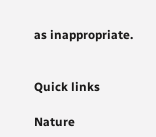as inappropriate.


Quick links

Nature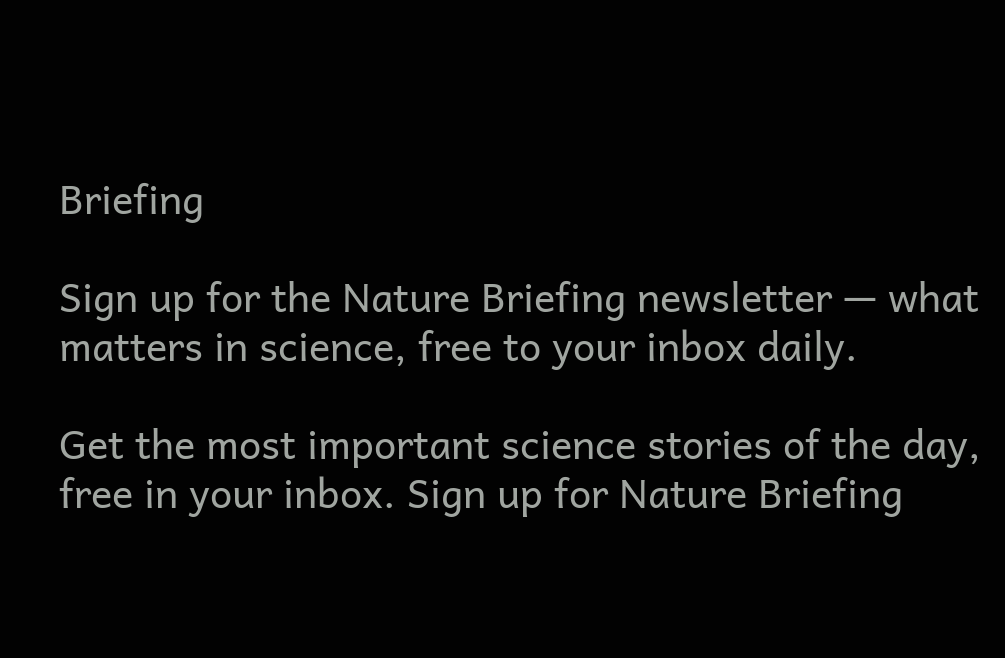Briefing

Sign up for the Nature Briefing newsletter — what matters in science, free to your inbox daily.

Get the most important science stories of the day, free in your inbox. Sign up for Nature Briefing